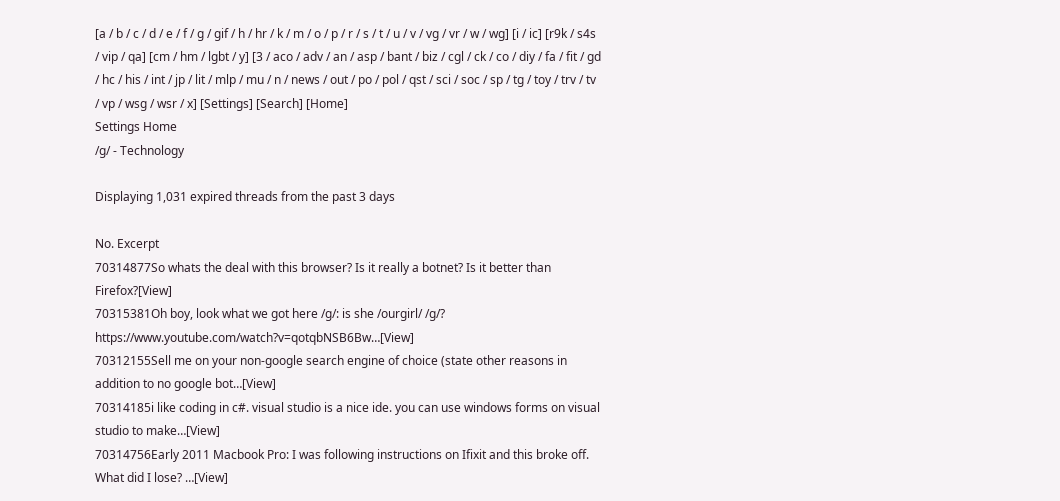[a / b / c / d / e / f / g / gif / h / hr / k / m / o / p / r / s / t / u / v / vg / vr / w / wg] [i / ic] [r9k / s4s / vip / qa] [cm / hm / lgbt / y] [3 / aco / adv / an / asp / bant / biz / cgl / ck / co / diy / fa / fit / gd / hc / his / int / jp / lit / mlp / mu / n / news / out / po / pol / qst / sci / soc / sp / tg / toy / trv / tv / vp / wsg / wsr / x] [Settings] [Search] [Home]
Settings Home
/g/ - Technology

Displaying 1,031 expired threads from the past 3 days

No. Excerpt
70314877So whats the deal with this browser? Is it really a botnet? Is it better than Firefox?[View]
70315381Oh boy, look what we got here /g/: is she /ourgirl/ /g/? https://www.youtube.com/watch?v=qotqbNSB6Bw…[View]
70312155Sell me on your non-google search engine of choice (state other reasons in addition to no google bot…[View]
70314185i like coding in c#. visual studio is a nice ide. you can use windows forms on visual studio to make…[View]
70314756Early 2011 Macbook Pro: I was following instructions on Ifixit and this broke off. What did I lose? …[View]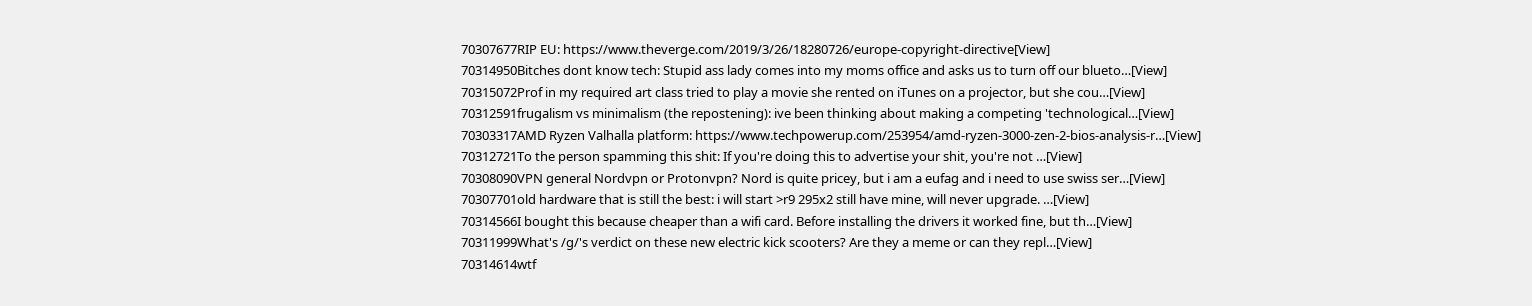70307677RIP EU: https://www.theverge.com/2019/3/26/18280726/europe-copyright-directive[View]
70314950Bitches dont know tech: Stupid ass lady comes into my moms office and asks us to turn off our blueto…[View]
70315072Prof in my required art class tried to play a movie she rented on iTunes on a projector, but she cou…[View]
70312591frugalism vs minimalism (the repostening): ive been thinking about making a competing 'technological…[View]
70303317AMD Ryzen Valhalla platform: https://www.techpowerup.com/253954/amd-ryzen-3000-zen-2-bios-analysis-r…[View]
70312721To the person spamming this shit: If you're doing this to advertise your shit, you're not …[View]
70308090VPN general Nordvpn or Protonvpn? Nord is quite pricey, but i am a eufag and i need to use swiss ser…[View]
70307701old hardware that is still the best: i will start >r9 295x2 still have mine, will never upgrade. …[View]
70314566I bought this because cheaper than a wifi card. Before installing the drivers it worked fine, but th…[View]
70311999What's /g/'s verdict on these new electric kick scooters? Are they a meme or can they repl…[View]
70314614wtf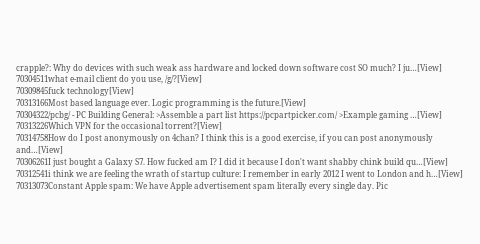crapple?: Why do devices with such weak ass hardware and locked down software cost SO much? I ju…[View]
70304511what e-mail client do you use, /g/?[View]
70309845fuck technology[View]
70313166Most based language ever. Logic programming is the future.[View]
70304322/pcbg/ - PC Building General: >Assemble a part list https://pcpartpicker.com/ >Example gaming …[View]
70313226Which VPN for the occasional torrent?[View]
70314758How do I post anonymously on 4chan? I think this is a good exercise, if you can post anonymously and…[View]
70306261I just bought a Galaxy S7. How fucked am I? I did it because I don't want shabby chink build qu…[View]
70312541i think we are feeling the wrath of startup culture: I remember in early 2012 I went to London and h…[View]
70313073Constant Apple spam: We have Apple advertisement spam literally every single day. Pic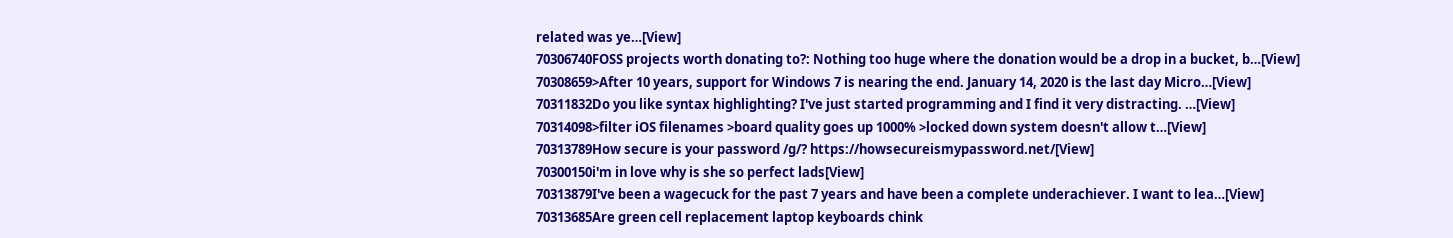related was ye…[View]
70306740FOSS projects worth donating to?: Nothing too huge where the donation would be a drop in a bucket, b…[View]
70308659>After 10 years, support for Windows 7 is nearing the end. January 14, 2020 is the last day Micro…[View]
70311832Do you like syntax highlighting? I've just started programming and I find it very distracting. …[View]
70314098>filter iOS filenames >board quality goes up 1000% >locked down system doesn't allow t…[View]
70313789How secure is your password /g/? https://howsecureismypassword.net/[View]
70300150i'm in love why is she so perfect lads[View]
70313879I've been a wagecuck for the past 7 years and have been a complete underachiever. I want to lea…[View]
70313685Are green cell replacement laptop keyboards chink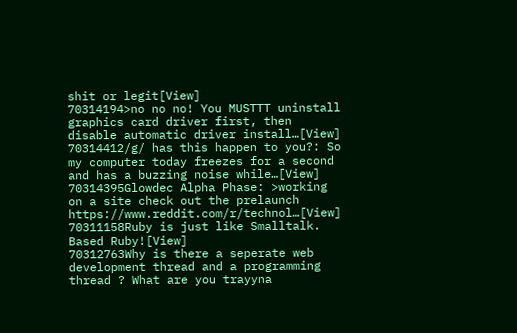shit or legit[View]
70314194>no no no! You MUSTTT uninstall graphics card driver first, then disable automatic driver install…[View]
70314412/g/ has this happen to you?: So my computer today freezes for a second and has a buzzing noise while…[View]
70314395Glowdec Alpha Phase: >working on a site check out the prelaunch https://www.reddit.com/r/technol…[View]
70311158Ruby is just like Smalltalk. Based Ruby![View]
70312763Why is there a seperate web development thread and a programming thread ? What are you trayyna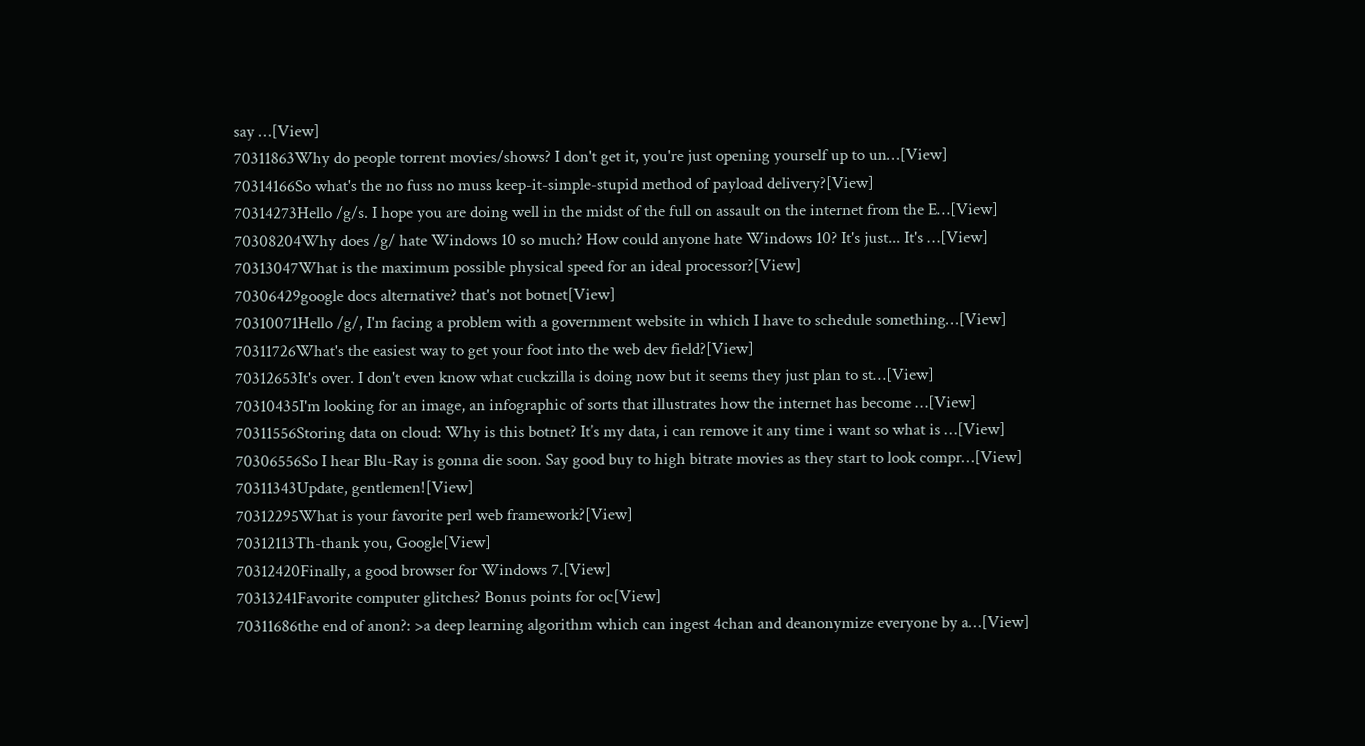say …[View]
70311863Why do people torrent movies/shows? I don't get it, you're just opening yourself up to un…[View]
70314166So what's the no fuss no muss keep-it-simple-stupid method of payload delivery?[View]
70314273Hello /g/s. I hope you are doing well in the midst of the full on assault on the internet from the E…[View]
70308204Why does /g/ hate Windows 10 so much? How could anyone hate Windows 10? It's just... It's …[View]
70313047What is the maximum possible physical speed for an ideal processor?[View]
70306429google docs alternative? that's not botnet[View]
70310071Hello /g/, I'm facing a problem with a government website in which I have to schedule something…[View]
70311726What's the easiest way to get your foot into the web dev field?[View]
70312653It's over. I don't even know what cuckzilla is doing now but it seems they just plan to st…[View]
70310435I'm looking for an image, an infographic of sorts that illustrates how the internet has become …[View]
70311556Storing data on cloud: Why is this botnet? It’s my data, i can remove it any time i want so what is …[View]
70306556So I hear Blu-Ray is gonna die soon. Say good buy to high bitrate movies as they start to look compr…[View]
70311343Update, gentlemen![View]
70312295What is your favorite perl web framework?[View]
70312113Th-thank you, Google[View]
70312420Finally, a good browser for Windows 7.[View]
70313241Favorite computer glitches? Bonus points for oc[View]
70311686the end of anon?: >a deep learning algorithm which can ingest 4chan and deanonymize everyone by a…[View]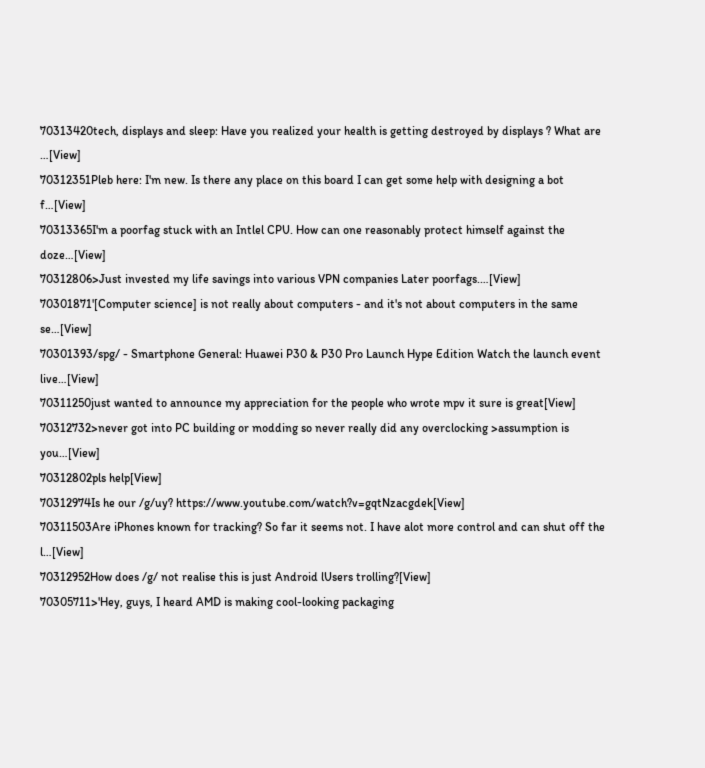70313420tech, displays and sleep: Have you realized your health is getting destroyed by displays ? What are …[View]
70312351Pleb here: I'm new. Is there any place on this board I can get some help with designing a bot f…[View]
70313365I'm a poorfag stuck with an Intlel CPU. How can one reasonably protect himself against the doze…[View]
70312806>Just invested my life savings into various VPN companies Later poorfags.…[View]
70301871'[Computer science] is not really about computers - and it's not about computers in the same se…[View]
70301393/spg/ - Smartphone General: Huawei P30 & P30 Pro Launch Hype Edition Watch the launch event live…[View]
70311250just wanted to announce my appreciation for the people who wrote mpv it sure is great[View]
70312732>never got into PC building or modding so never really did any overclocking >assumption is you…[View]
70312802pls help[View]
70312974Is he our /g/uy? https://www.youtube.com/watch?v=gqtNzacgdek[View]
70311503Are iPhones known for tracking? So far it seems not. I have alot more control and can shut off the l…[View]
70312952How does /g/ not realise this is just Android lUsers trolling?[View]
70305711>'Hey, guys, I heard AMD is making cool-looking packaging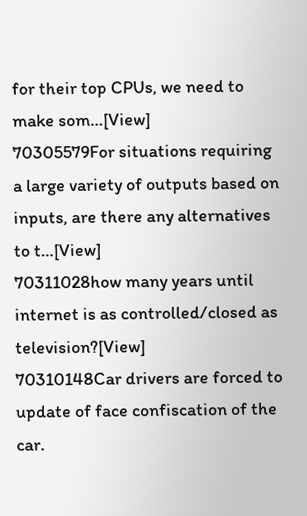for their top CPUs, we need to make som…[View]
70305579For situations requiring a large variety of outputs based on inputs, are there any alternatives to t…[View]
70311028how many years until internet is as controlled/closed as television?[View]
70310148Car drivers are forced to update of face confiscation of the car.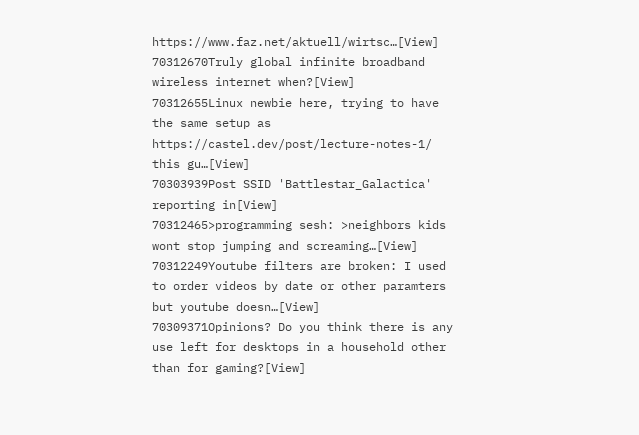https://www.faz.net/aktuell/wirtsc…[View]
70312670Truly global infinite broadband wireless internet when?[View]
70312655Linux newbie here, trying to have the same setup as https://castel.dev/post/lecture-notes-1/ this gu…[View]
70303939Post SSID 'Battlestar_Galactica' reporting in[View]
70312465>programming sesh: >neighbors kids wont stop jumping and screaming…[View]
70312249Youtube filters are broken: I used to order videos by date or other paramters but youtube doesn…[View]
70309371Opinions? Do you think there is any use left for desktops in a household other than for gaming?[View]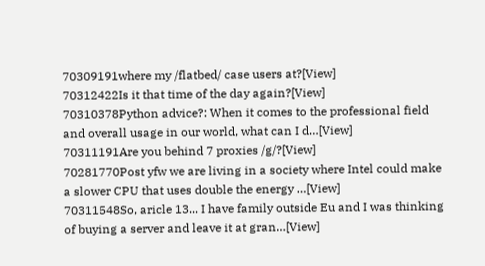70309191where my /flatbed/ case users at?[View]
70312422Is it that time of the day again?[View]
70310378Python advice?: When it comes to the professional field and overall usage in our world, what can I d…[View]
70311191Are you behind 7 proxies /g/?[View]
70281770Post yfw we are living in a society where Intel could make a slower CPU that uses double the energy …[View]
70311548So, aricle 13... I have family outside Eu and I was thinking of buying a server and leave it at gran…[View]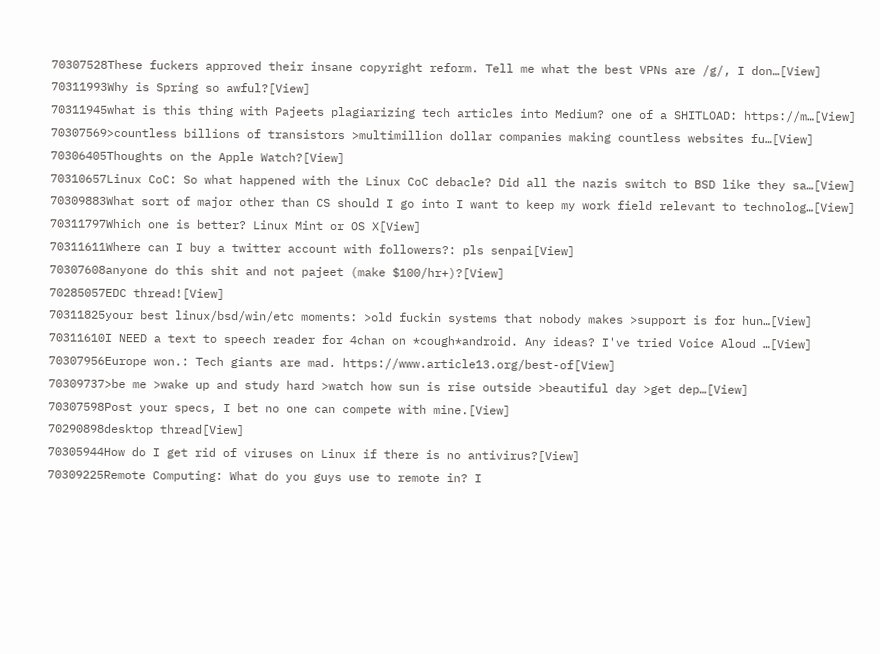70307528These fuckers approved their insane copyright reform. Tell me what the best VPNs are /g/, I don…[View]
70311993Why is Spring so awful?[View]
70311945what is this thing with Pajeets plagiarizing tech articles into Medium? one of a SHITLOAD: https://m…[View]
70307569>countless billions of transistors >multimillion dollar companies making countless websites fu…[View]
70306405Thoughts on the Apple Watch?[View]
70310657Linux CoC: So what happened with the Linux CoC debacle? Did all the nazis switch to BSD like they sa…[View]
70309883What sort of major other than CS should I go into I want to keep my work field relevant to technolog…[View]
70311797Which one is better? Linux Mint or OS X[View]
70311611Where can I buy a twitter account with followers?: pls senpai[View]
70307608anyone do this shit and not pajeet (make $100/hr+)?[View]
70285057EDC thread![View]
70311825your best linux/bsd/win/etc moments: >old fuckin systems that nobody makes >support is for hun…[View]
70311610I NEED a text to speech reader for 4chan on *cough*android. Any ideas? I've tried Voice Aloud …[View]
70307956Europe won.: Tech giants are mad. https://www.article13.org/best-of[View]
70309737>be me >wake up and study hard >watch how sun is rise outside >beautiful day >get dep…[View]
70307598Post your specs, I bet no one can compete with mine.[View]
70290898desktop thread[View]
70305944How do I get rid of viruses on Linux if there is no antivirus?[View]
70309225Remote Computing: What do you guys use to remote in? I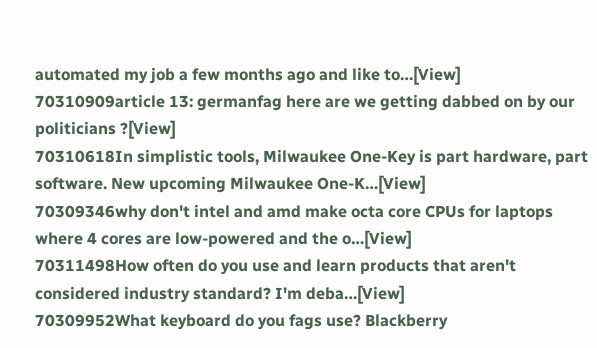automated my job a few months ago and like to…[View]
70310909article 13: germanfag here are we getting dabbed on by our politicians ?[View]
70310618In simplistic tools, Milwaukee One-Key is part hardware, part software. New upcoming Milwaukee One-K…[View]
70309346why don't intel and amd make octa core CPUs for laptops where 4 cores are low-powered and the o…[View]
70311498How often do you use and learn products that aren't considered industry standard? I'm deba…[View]
70309952What keyboard do you fags use? Blackberry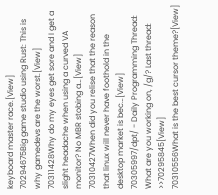keyboard master race.[View]
70294675Big game studio using Rust: This is why gamedevs are the worst.[View]
70311428Why do my eyes get sore and I get a slight headache when using a curved VA monitor? No MBR stobing a…[View]
70310427When did you relise that the reason that linux will never have foothold in the desktop market is bec…[View]
70305997/dpt/ - Daily Programming Thread: What are you working on, /g/? Last thread: >>70295845[View]
70310556What is the best cursor theme?[View]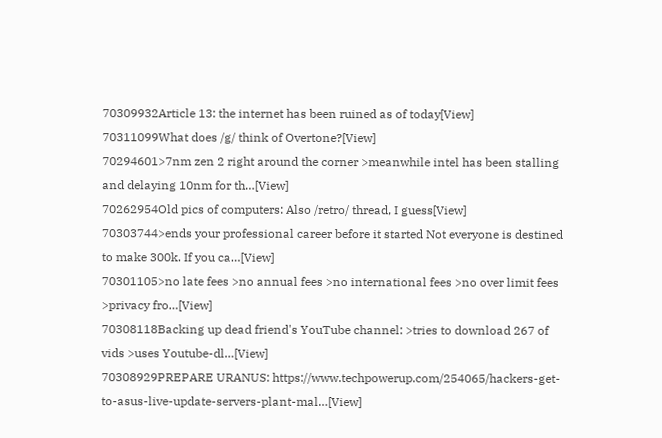70309932Article 13: the internet has been ruined as of today[View]
70311099What does /g/ think of Overtone?[View]
70294601>7nm zen 2 right around the corner >meanwhile intel has been stalling and delaying 10nm for th…[View]
70262954Old pics of computers: Also /retro/ thread, I guess[View]
70303744>ends your professional career before it started Not everyone is destined to make 300k. If you ca…[View]
70301105>no late fees >no annual fees >no international fees >no over limit fees >privacy fro…[View]
70308118Backing up dead friend's YouTube channel: >tries to download 267 of vids >uses Youtube-dl…[View]
70308929PREPARE URANUS: https://www.techpowerup.com/254065/hackers-get-to-asus-live-update-servers-plant-mal…[View]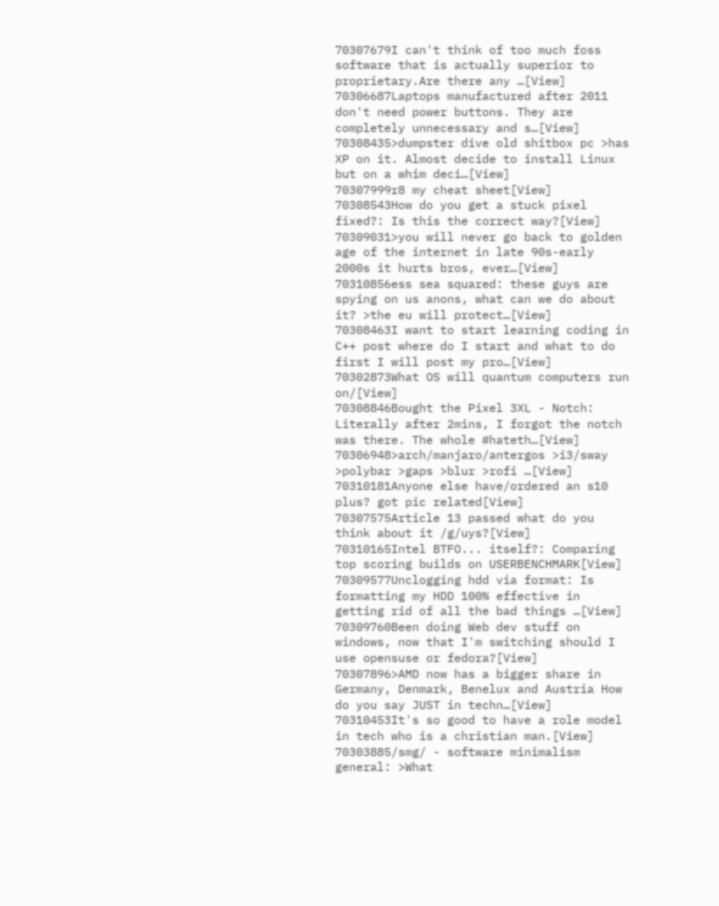70307679I can't think of too much foss software that is actually superior to proprietary.Are there any …[View]
70306687Laptops manufactured after 2011 don't need power buttons. They are completely unnecessary and s…[View]
70308435>dumpster dive old shitbox pc >has XP on it. Almost decide to install Linux but on a whim deci…[View]
70307999r8 my cheat sheet[View]
70308543How do you get a stuck pixel fixed?: Is this the correct way?[View]
70309031>you will never go back to golden age of the internet in late 90s-early 2000s it hurts bros, ever…[View]
70310856ess sea squared: these guys are spying on us anons, what can we do about it? >the eu will protect…[View]
70308463I want to start learning coding in C++ post where do I start and what to do first I will post my pro…[View]
70302873What OS will quantum computers run on/[View]
70308846Bought the Pixel 3XL - Notch: Literally after 2mins, I forgot the notch was there. The whole #hateth…[View]
70306948>arch/manjaro/antergos >i3/sway >polybar >gaps >blur >rofi …[View]
70310181Anyone else have/ordered an s10 plus? got pic related[View]
70307575Article 13 passed what do you think about it /g/uys?[View]
70310165Intel BTFO... itself?: Comparing top scoring builds on USERBENCHMARK[View]
70309577Unclogging hdd via format: Is formatting my HDD 100% effective in getting rid of all the bad things …[View]
70309760Been doing Web dev stuff on windows, now that I'm switching should I use opensuse or fedora?[View]
70307896>AMD now has a bigger share in Germany, Denmark, Benelux and Austria How do you say JUST in techn…[View]
70310453It's so good to have a role model in tech who is a christian man.[View]
70303885/smg/ - software minimalism general: >What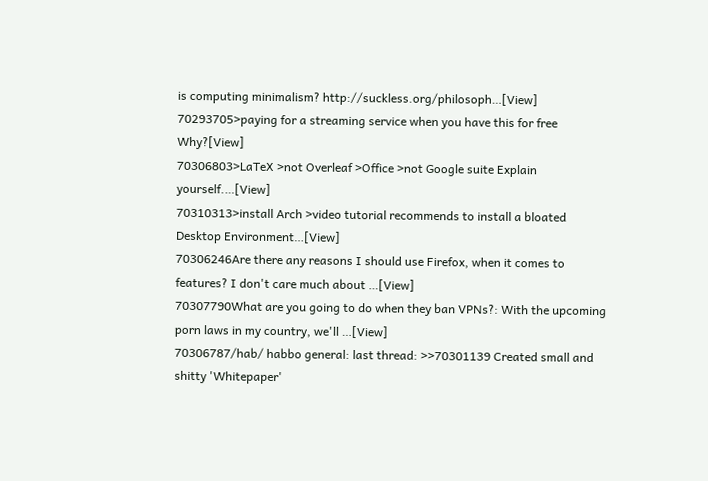is computing minimalism? http://suckless.org/philosoph…[View]
70293705>paying for a streaming service when you have this for free Why?[View]
70306803>LaTeX >not Overleaf >Office >not Google suite Explain yourself.…[View]
70310313>install Arch >video tutorial recommends to install a bloated Desktop Environment…[View]
70306246Are there any reasons I should use Firefox, when it comes to features? I don't care much about …[View]
70307790What are you going to do when they ban VPNs?: With the upcoming porn laws in my country, we'll …[View]
70306787/hab/ habbo general: last thread: >>70301139 Created small and shitty 'Whitepaper'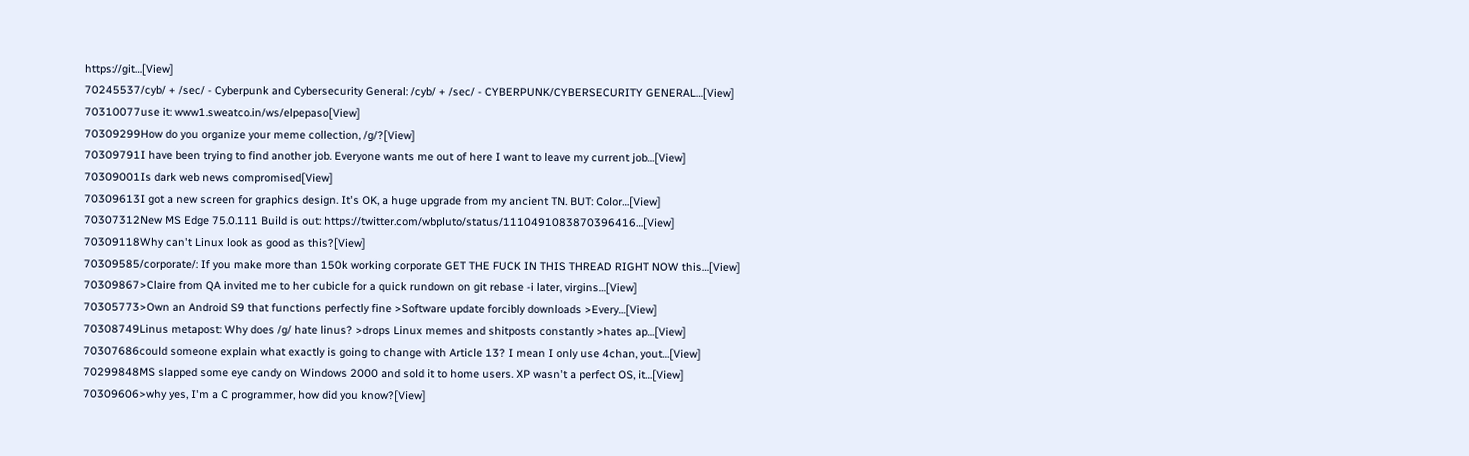https://git…[View]
70245537/cyb/ + /sec/ - Cyberpunk and Cybersecurity General: /cyb/ + /sec/ - CYBERPUNK/CYBERSECURITY GENERAL…[View]
70310077use it: www1.sweatco.in/ws/elpepaso[View]
70309299How do you organize your meme collection, /g/?[View]
70309791I have been trying to find another job. Everyone wants me out of here I want to leave my current job…[View]
70309001Is dark web news compromised[View]
70309613I got a new screen for graphics design. It's OK, a huge upgrade from my ancient TN. BUT: Color…[View]
70307312New MS Edge 75.0.111 Build is out: https://twitter.com/wbpluto/status/1110491083870396416…[View]
70309118Why can't Linux look as good as this?[View]
70309585/corporate/: If you make more than 150k working corporate GET THE FUCK IN THIS THREAD RIGHT NOW this…[View]
70309867>Claire from QA invited me to her cubicle for a quick rundown on git rebase -i later, virgins…[View]
70305773>Own an Android S9 that functions perfectly fine >Software update forcibly downloads >Every…[View]
70308749Linus metapost: Why does /g/ hate linus? >drops Linux memes and shitposts constantly >hates ap…[View]
70307686could someone explain what exactly is going to change with Article 13? I mean I only use 4chan, yout…[View]
70299848MS slapped some eye candy on Windows 2000 and sold it to home users. XP wasn't a perfect OS, it…[View]
70309606>why yes, I'm a C programmer, how did you know?[View]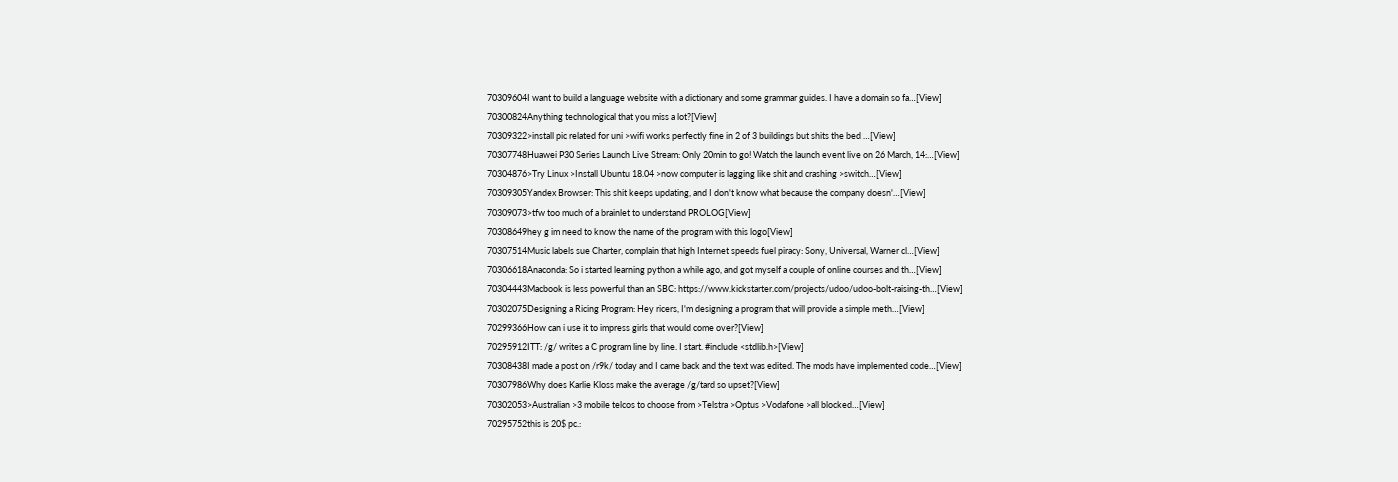70309604I want to build a language website with a dictionary and some grammar guides. I have a domain so fa…[View]
70300824Anything technological that you miss a lot?[View]
70309322>install pic related for uni >wifi works perfectly fine in 2 of 3 buildings but shits the bed …[View]
70307748Huawei P30 Series Launch Live Stream: Only 20min to go! Watch the launch event live on 26 March, 14:…[View]
70304876>Try Linux >Install Ubuntu 18.04 >now computer is lagging like shit and crashing >switch…[View]
70309305Yandex Browser: This shit keeps updating, and I don't know what because the company doesn'…[View]
70309073>tfw too much of a brainlet to understand PROLOG[View]
70308649hey g im need to know the name of the program with this logo[View]
70307514Music labels sue Charter, complain that high Internet speeds fuel piracy: Sony, Universal, Warner cl…[View]
70306618Anaconda: So i started learning python a while ago, and got myself a couple of online courses and th…[View]
70304443Macbook is less powerful than an SBC: https://www.kickstarter.com/projects/udoo/udoo-bolt-raising-th…[View]
70302075Designing a Ricing Program: Hey ricers, I'm designing a program that will provide a simple meth…[View]
70299366How can i use it to impress girls that would come over?[View]
70295912ITT: /g/ writes a C program line by line. I start. #include <stdlib.h>[View]
70308438I made a post on /r9k/ today and I came back and the text was edited. The mods have implemented code…[View]
70307986Why does Karlie Kloss make the average /g/tard so upset?[View]
70302053>Australian >3 mobile telcos to choose from >Telstra >Optus >Vodafone >all blocked…[View]
70295752this is 20$ pc.: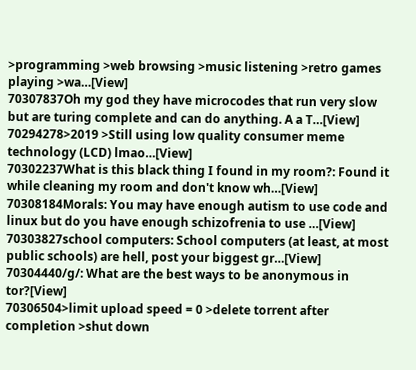>programming >web browsing >music listening >retro games playing >wa…[View]
70307837Oh my god they have microcodes that run very slow but are turing complete and can do anything. A a T…[View]
70294278>2019 >Still using low quality consumer meme technology (LCD) lmao…[View]
70302237What is this black thing I found in my room?: Found it while cleaning my room and don't know wh…[View]
70308184Morals: You may have enough autism to use code and linux but do you have enough schizofrenia to use …[View]
70303827school computers: School computers (at least, at most public schools) are hell, post your biggest gr…[View]
70304440/g/: What are the best ways to be anonymous in tor?[View]
70306504>limit upload speed = 0 >delete torrent after completion >shut down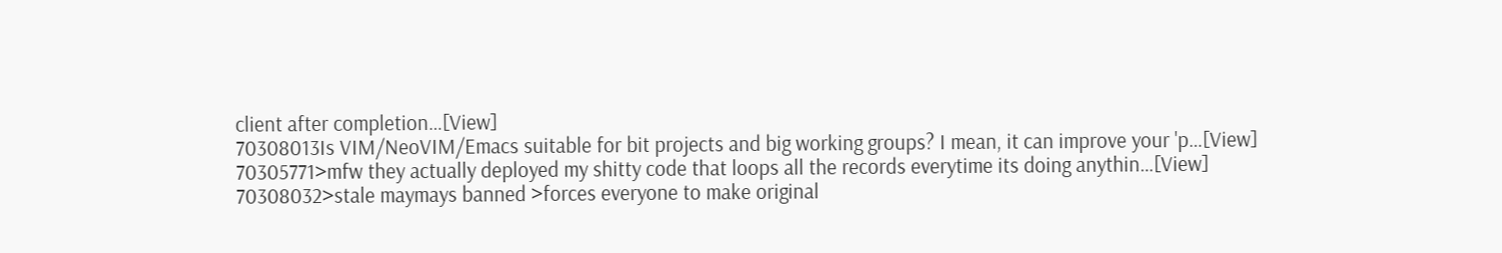client after completion…[View]
70308013Is VIM/NeoVIM/Emacs suitable for bit projects and big working groups? I mean, it can improve your 'p…[View]
70305771>mfw they actually deployed my shitty code that loops all the records everytime its doing anythin…[View]
70308032>stale maymays banned >forces everyone to make original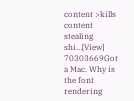content >kills content stealing shi…[View]
70303669Got a Mac. Why is the font rendering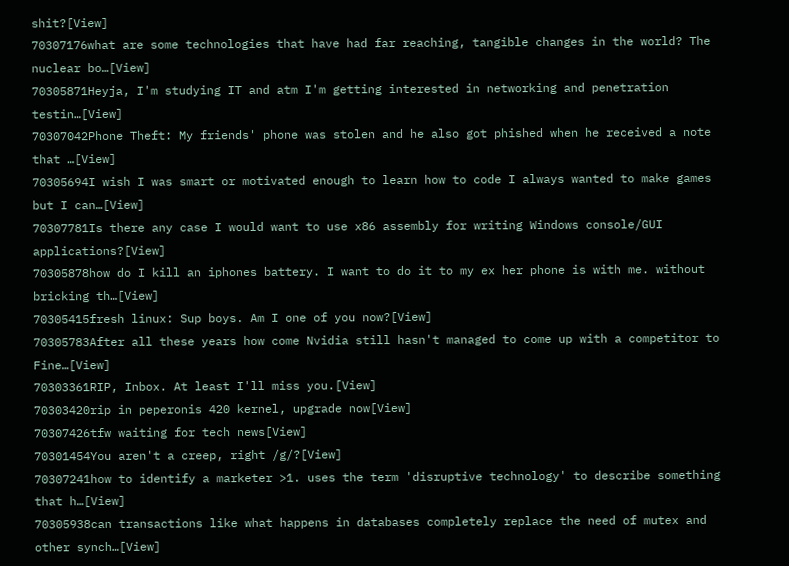shit?[View]
70307176what are some technologies that have had far reaching, tangible changes in the world? The nuclear bo…[View]
70305871Heyja, I'm studying IT and atm I'm getting interested in networking and penetration testin…[View]
70307042Phone Theft: My friends' phone was stolen and he also got phished when he received a note that …[View]
70305694I wish I was smart or motivated enough to learn how to code I always wanted to make games but I can…[View]
70307781Is there any case I would want to use x86 assembly for writing Windows console/GUI applications?[View]
70305878how do I kill an iphones battery. I want to do it to my ex her phone is with me. without bricking th…[View]
70305415fresh linux: Sup boys. Am I one of you now?[View]
70305783After all these years how come Nvidia still hasn't managed to come up with a competitor to Fine…[View]
70303361RIP, Inbox. At least I'll miss you.[View]
70303420rip in peperonis 420 kernel, upgrade now[View]
70307426tfw waiting for tech news[View]
70301454You aren't a creep, right /g/?[View]
70307241how to identify a marketer >1. uses the term 'disruptive technology' to describe something that h…[View]
70305938can transactions like what happens in databases completely replace the need of mutex and other synch…[View]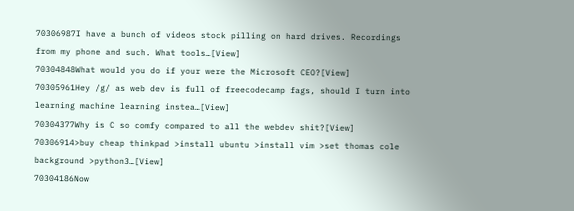70306987I have a bunch of videos stock pilling on hard drives. Recordings from my phone and such. What tools…[View]
70304848What would you do if your were the Microsoft CEO?[View]
70305961Hey /g/ as web dev is full of freecodecamp fags, should I turn into learning machine learning instea…[View]
70304377Why is C so comfy compared to all the webdev shit?[View]
70306914>buy cheap thinkpad >install ubuntu >install vim >set thomas cole background >python3…[View]
70304186Now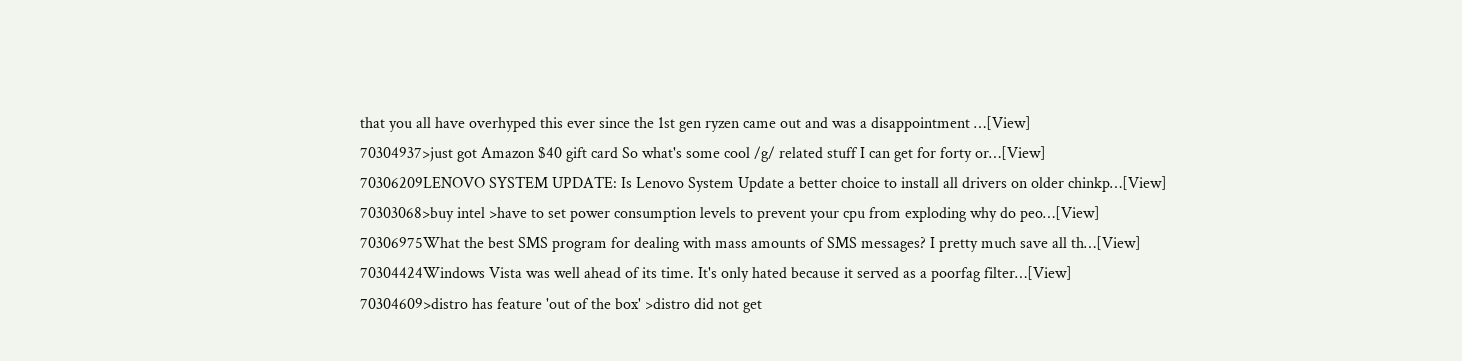that you all have overhyped this ever since the 1st gen ryzen came out and was a disappointment …[View]
70304937>just got Amazon $40 gift card So what's some cool /g/ related stuff I can get for forty or…[View]
70306209LENOVO SYSTEM UPDATE: Is Lenovo System Update a better choice to install all drivers on older chinkp…[View]
70303068>buy intel >have to set power consumption levels to prevent your cpu from exploding why do peo…[View]
70306975What the best SMS program for dealing with mass amounts of SMS messages? I pretty much save all th…[View]
70304424Windows Vista was well ahead of its time. It's only hated because it served as a poorfag filter…[View]
70304609>distro has feature 'out of the box' >distro did not get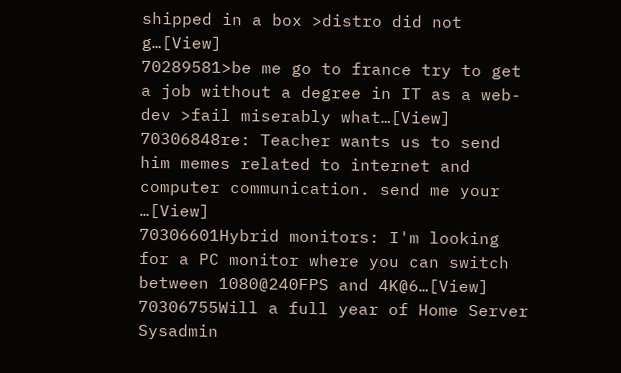shipped in a box >distro did not g…[View]
70289581>be me go to france try to get a job without a degree in IT as a web-dev >fail miserably what…[View]
70306848re: Teacher wants us to send him memes related to internet and computer communication. send me your …[View]
70306601Hybrid monitors: I'm looking for a PC monitor where you can switch between 1080@240FPS and 4K@6…[View]
70306755Will a full year of Home Server Sysadmin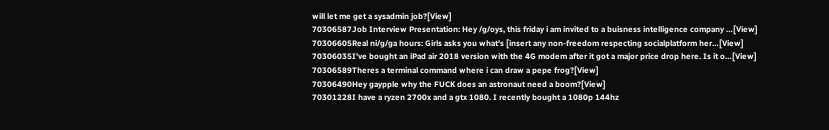will let me get a sysadmin job?[View]
70306587Job Interview Presentation: Hey /g/oys, this friday i am invited to a buisness intelligence company …[View]
70306605Real ni/g/ga hours: Girls asks you what's [insert any non-freedom respecting socialplatform her…[View]
70306035I’ve bought an iPad air 2018 version with the 4G modem after it got a major price drop here. Is it o…[View]
70306589Theres a terminal command where i can draw a pepe frog?[View]
70306490Hey gaypple why the FUCK does an astronaut need a boom?[View]
70301228I have a ryzen 2700x and a gtx 1080. I recently bought a 1080p 144hz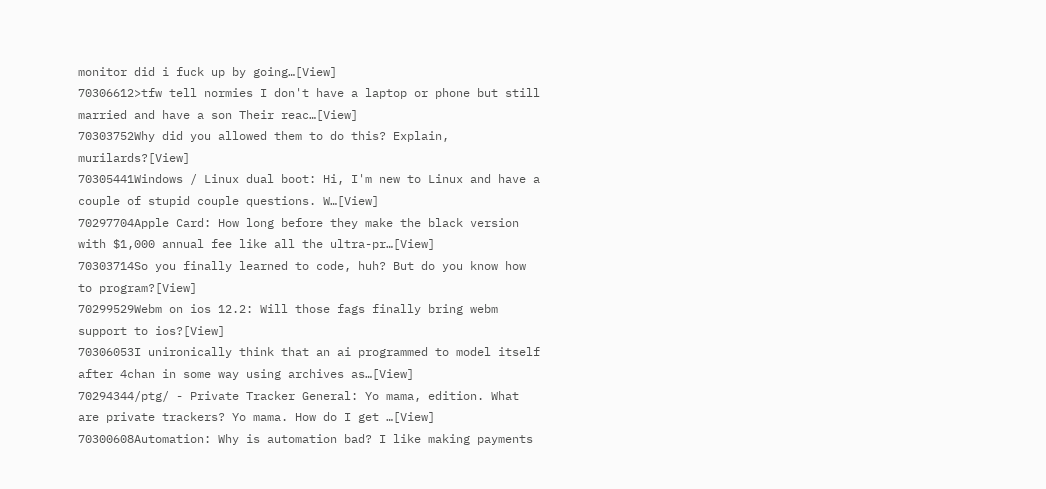monitor did i fuck up by going…[View]
70306612>tfw tell normies I don't have a laptop or phone but still married and have a son Their reac…[View]
70303752Why did you allowed them to do this? Explain, murilards?[View]
70305441Windows / Linux dual boot: Hi, I'm new to Linux and have a couple of stupid couple questions. W…[View]
70297704Apple Card: How long before they make the black version with $1,000 annual fee like all the ultra-pr…[View]
70303714So you finally learned to code, huh? But do you know how to program?[View]
70299529Webm on ios 12.2: Will those fags finally bring webm support to ios?[View]
70306053I unironically think that an ai programmed to model itself after 4chan in some way using archives as…[View]
70294344/ptg/ - Private Tracker General: Yo mama, edition. What are private trackers? Yo mama. How do I get …[View]
70300608Automation: Why is automation bad? I like making payments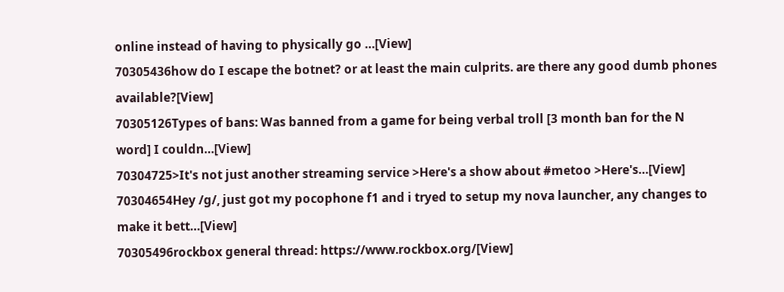online instead of having to physically go …[View]
70305436how do I escape the botnet? or at least the main culprits. are there any good dumb phones available?[View]
70305126Types of bans: Was banned from a game for being verbal troll [3 month ban for the N word] I couldn…[View]
70304725>It's not just another streaming service >Here's a show about #metoo >Here's…[View]
70304654Hey /g/, just got my pocophone f1 and i tryed to setup my nova launcher, any changes to make it bett…[View]
70305496rockbox general thread: https://www.rockbox.org/[View]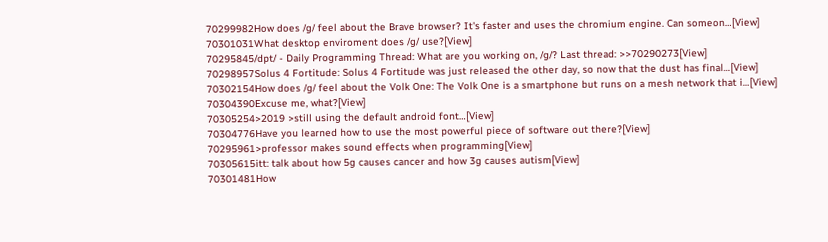70299982How does /g/ feel about the Brave browser? It's faster and uses the chromium engine. Can someon…[View]
70301031What desktop enviroment does /g/ use?[View]
70295845/dpt/ - Daily Programming Thread: What are you working on, /g/? Last thread: >>70290273[View]
70298957Solus 4 Fortitude: Solus 4 Fortitude was just released the other day, so now that the dust has final…[View]
70302154How does /g/ feel about the Volk One: The Volk One is a smartphone but runs on a mesh network that i…[View]
70304390Excuse me, what?[View]
70305254>2019 >still using the default android font…[View]
70304776Have you learned how to use the most powerful piece of software out there?[View]
70295961>professor makes sound effects when programming[View]
70305615itt: talk about how 5g causes cancer and how 3g causes autism[View]
70301481How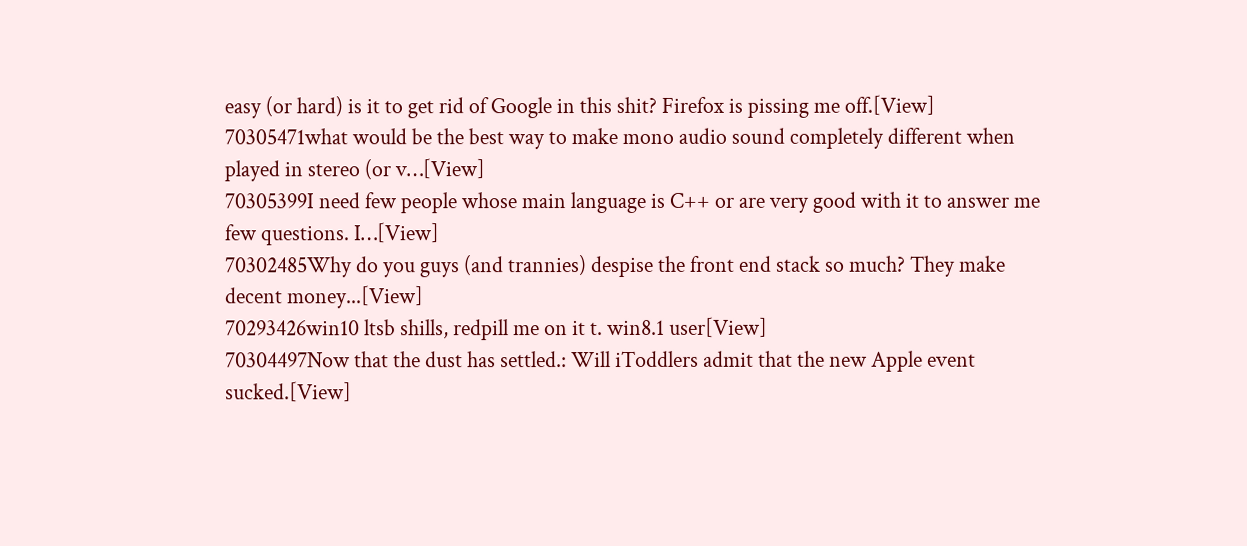easy (or hard) is it to get rid of Google in this shit? Firefox is pissing me off.[View]
70305471what would be the best way to make mono audio sound completely different when played in stereo (or v…[View]
70305399I need few people whose main language is C++ or are very good with it to answer me few questions. I…[View]
70302485Why do you guys (and trannies) despise the front end stack so much? They make decent money...[View]
70293426win10 ltsb shills, redpill me on it t. win8.1 user[View]
70304497Now that the dust has settled.: Will iToddlers admit that the new Apple event sucked.[View]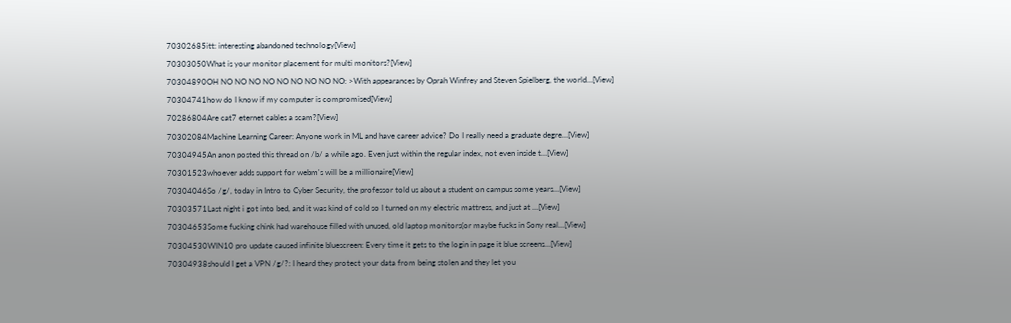70302685itt: interesting abandoned technology[View]
70303050What is your monitor placement for multi monitors?[View]
70304890OH NO NO NO NO NO NO NO NO NO: >With appearances by Oprah Winfrey and Steven Spielberg, the world…[View]
70304741how do I know if my computer is compromised[View]
70286804Are cat7 eternet cables a scam?[View]
70302084Machine Learning Career: Anyone work in ML and have career advice? Do I really need a graduate degre…[View]
70304945An anon posted this thread on /b/ a while ago. Even just within the regular index, not even inside t…[View]
70301523whoever adds support for webm's will be a millionaire[View]
70304046So /g/, today in Intro to Cyber Security, the professor told us about a student on campus some years…[View]
70303571Last night i got into bed, and it was kind of cold so I turned on my electric mattress, and just at …[View]
70304653Some fucking chink had warehouse filled with unused, old laptop monitors(or maybe fucks in Sony real…[View]
70304530WIN10 pro update caused infinite bluescreen: Every time it gets to the login in page it blue screens…[View]
70304938should I get a VPN /g/?: I heard they protect your data from being stolen and they let you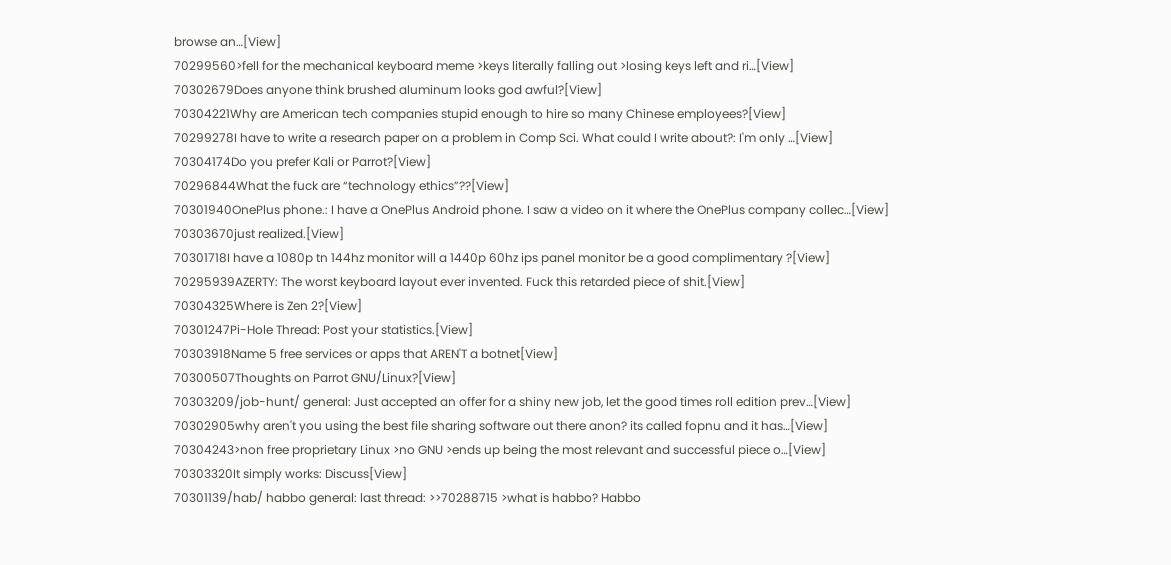browse an…[View]
70299560>fell for the mechanical keyboard meme >keys literally falling out >losing keys left and ri…[View]
70302679Does anyone think brushed aluminum looks god awful?[View]
70304221Why are American tech companies stupid enough to hire so many Chinese employees?[View]
70299278I have to write a research paper on a problem in Comp Sci. What could I write about?: I'm only …[View]
70304174Do you prefer Kali or Parrot?[View]
70296844What the fuck are “technology ethics”??[View]
70301940OnePlus phone.: I have a OnePlus Android phone. I saw a video on it where the OnePlus company collec…[View]
70303670just realized.[View]
70301718I have a 1080p tn 144hz monitor will a 1440p 60hz ips panel monitor be a good complimentary ?[View]
70295939AZERTY: The worst keyboard layout ever invented. Fuck this retarded piece of shit.[View]
70304325Where is Zen 2?[View]
70301247Pi-Hole Thread: Post your statistics.[View]
70303918Name 5 free services or apps that AREN'T a botnet[View]
70300507Thoughts on Parrot GNU/Linux?[View]
70303209/job-hunt/ general: Just accepted an offer for a shiny new job, let the good times roll edition prev…[View]
70302905why aren't you using the best file sharing software out there anon? its called fopnu and it has…[View]
70304243>non free proprietary Linux >no GNU >ends up being the most relevant and successful piece o…[View]
70303320It simply works: Discuss[View]
70301139/hab/ habbo general: last thread: >>70288715 >what is habbo? Habbo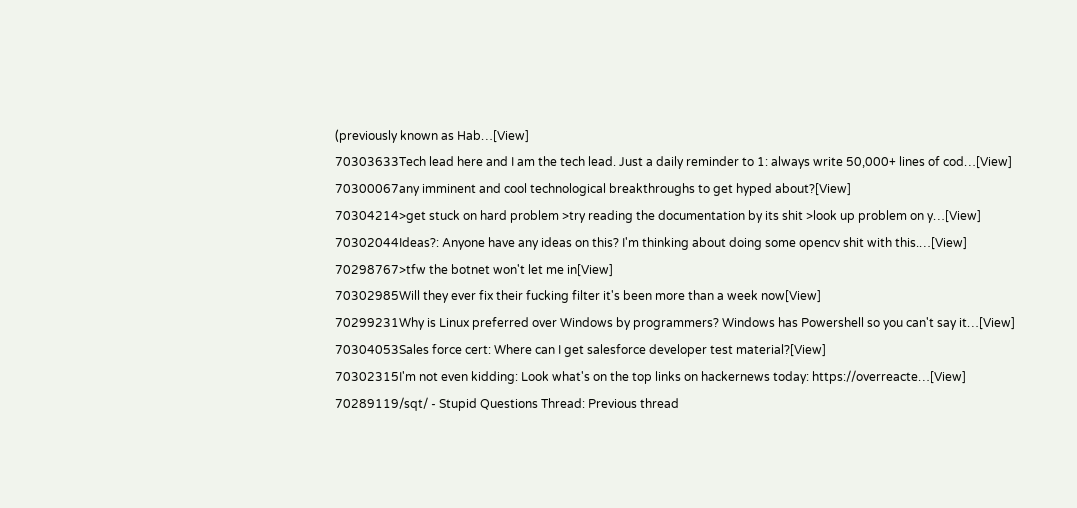(previously known as Hab…[View]
70303633Tech lead here and I am the tech lead. Just a daily reminder to 1: always write 50,000+ lines of cod…[View]
70300067any imminent and cool technological breakthroughs to get hyped about?[View]
70304214>get stuck on hard problem >try reading the documentation by its shit >look up problem on y…[View]
70302044Ideas?: Anyone have any ideas on this? I'm thinking about doing some opencv shit with this.…[View]
70298767>tfw the botnet won't let me in[View]
70302985Will they ever fix their fucking filter it's been more than a week now[View]
70299231Why is Linux preferred over Windows by programmers? Windows has Powershell so you can't say it…[View]
70304053Sales force cert: Where can I get salesforce developer test material?[View]
70302315I'm not even kidding: Look what's on the top links on hackernews today: https://overreacte…[View]
70289119/sqt/ - Stupid Questions Thread: Previous thread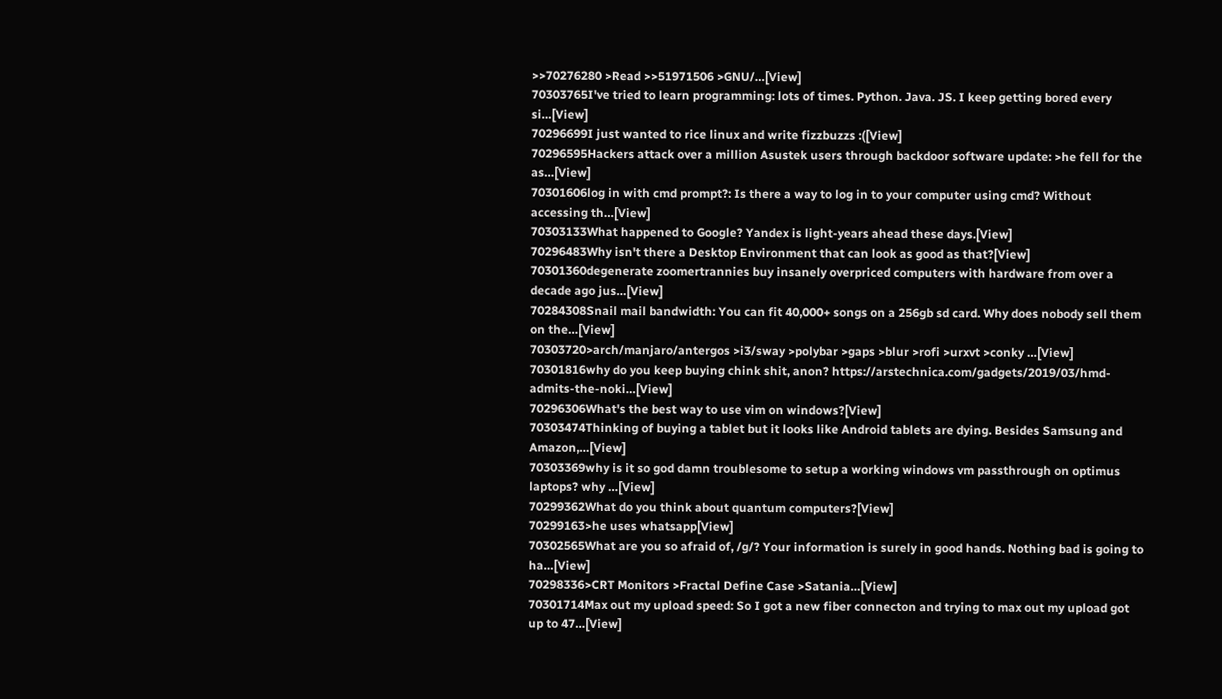>>70276280 >Read >>51971506 >GNU/…[View]
70303765I've tried to learn programming: lots of times. Python. Java. JS. I keep getting bored every si…[View]
70296699I just wanted to rice linux and write fizzbuzzs :([View]
70296595Hackers attack over a million Asustek users through backdoor software update: >he fell for the as…[View]
70301606log in with cmd prompt?: Is there a way to log in to your computer using cmd? Without accessing th…[View]
70303133What happened to Google? Yandex is light-years ahead these days.[View]
70296483Why isn't there a Desktop Environment that can look as good as that?[View]
70301360degenerate zoomertrannies buy insanely overpriced computers with hardware from over a decade ago jus…[View]
70284308Snail mail bandwidth: You can fit 40,000+ songs on a 256gb sd card. Why does nobody sell them on the…[View]
70303720>arch/manjaro/antergos >i3/sway >polybar >gaps >blur >rofi >urxvt >conky …[View]
70301816why do you keep buying chink shit, anon? https://arstechnica.com/gadgets/2019/03/hmd-admits-the-noki…[View]
70296306What's the best way to use vim on windows?[View]
70303474Thinking of buying a tablet but it looks like Android tablets are dying. Besides Samsung and Amazon,…[View]
70303369why is it so god damn troublesome to setup a working windows vm passthrough on optimus laptops? why …[View]
70299362What do you think about quantum computers?[View]
70299163>he uses whatsapp[View]
70302565What are you so afraid of, /g/? Your information is surely in good hands. Nothing bad is going to ha…[View]
70298336>CRT Monitors >Fractal Define Case >Satania…[View]
70301714Max out my upload speed: So I got a new fiber connecton and trying to max out my upload got up to 47…[View]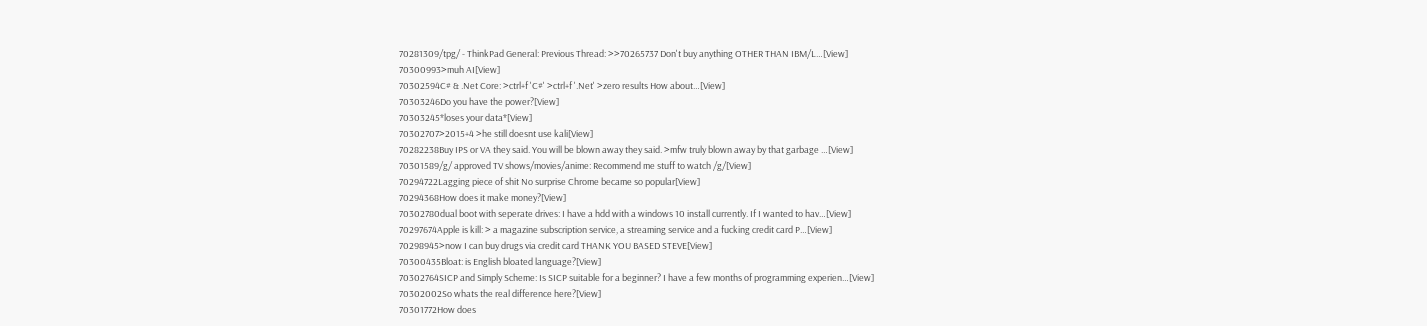70281309/tpg/ - ThinkPad General: Previous Thread: >>70265737 Don't buy anything OTHER THAN IBM/L…[View]
70300993>muh AI[View]
70302594C# & .Net Core: >ctrl+f 'C#' >ctrl+f '.Net' >zero results How about…[View]
70303246Do you have the power?[View]
70303245*loses your data*[View]
70302707>2015+4 >he still doesnt use kali[View]
70282238Buy IPS or VA they said. You will be blown away they said. >mfw truly blown away by that garbage …[View]
70301589/g/ approved TV shows/movies/anime: Recommend me stuff to watch /g/[View]
70294722Lagging piece of shit No surprise Chrome became so popular[View]
70294368How does it make money?[View]
70302780dual boot with seperate drives: I have a hdd with a windows 10 install currently. If I wanted to hav…[View]
70297674Apple is kill: > a magazine subscription service, a streaming service and a fucking credit card P…[View]
70298945>now I can buy drugs via credit card THANK YOU BASED STEVE[View]
70300435Bloat: is English bloated language?[View]
70302764SICP and Simply Scheme: Is SICP suitable for a beginner? I have a few months of programming experien…[View]
70302002So whats the real difference here?[View]
70301772How does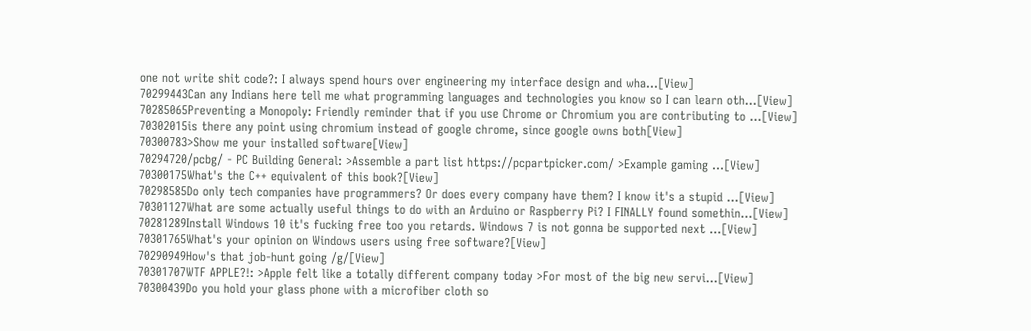one not write shit code?: I always spend hours over engineering my interface design and wha…[View]
70299443Can any Indians here tell me what programming languages and technologies you know so I can learn oth…[View]
70285065Preventing a Monopoly: Friendly reminder that if you use Chrome or Chromium you are contributing to …[View]
70302015is there any point using chromium instead of google chrome, since google owns both[View]
70300783>Show me your installed software[View]
70294720/pcbg/ - PC Building General: >Assemble a part list https://pcpartpicker.com/ >Example gaming …[View]
70300175What's the C++ equivalent of this book?[View]
70298585Do only tech companies have programmers? Or does every company have them? I know it's a stupid …[View]
70301127What are some actually useful things to do with an Arduino or Raspberry Pi? I FINALLY found somethin…[View]
70281289Install Windows 10 it's fucking free too you retards. Windows 7 is not gonna be supported next …[View]
70301765What's your opinion on Windows users using free software?[View]
70290949How's that job-hunt going /g/[View]
70301707WTF APPLE?!: >Apple felt like a totally different company today >For most of the big new servi…[View]
70300439Do you hold your glass phone with a microfiber cloth so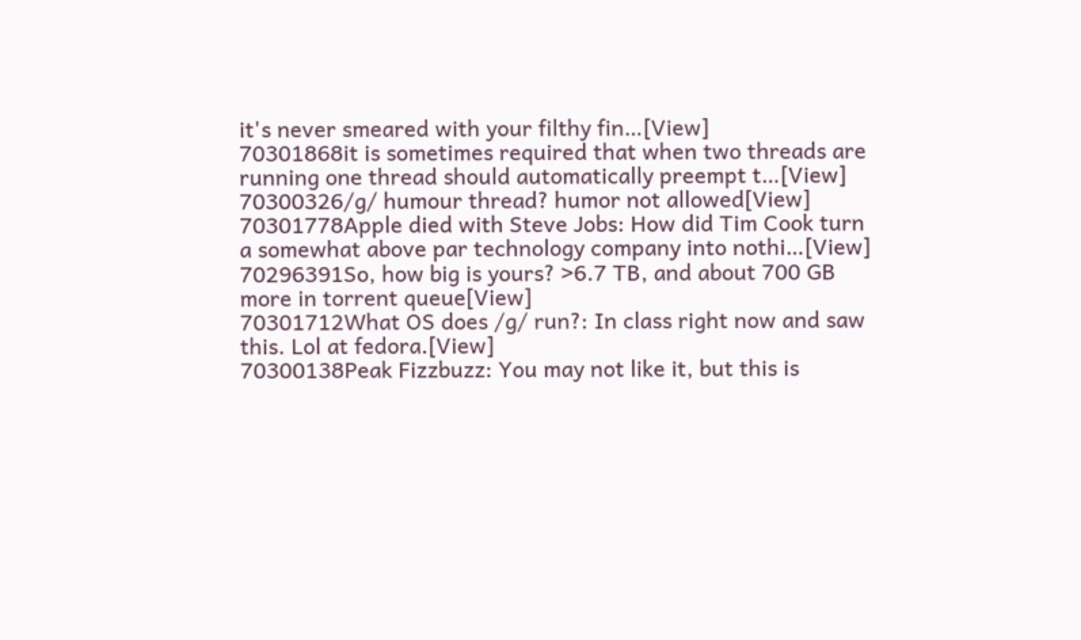it's never smeared with your filthy fin…[View]
70301868it is sometimes required that when two threads are running one thread should automatically preempt t…[View]
70300326/g/ humour thread? humor not allowed[View]
70301778Apple died with Steve Jobs: How did Tim Cook turn a somewhat above par technology company into nothi…[View]
70296391So, how big is yours? >6.7 TB, and about 700 GB more in torrent queue[View]
70301712What OS does /g/ run?: In class right now and saw this. Lol at fedora.[View]
70300138Peak Fizzbuzz: You may not like it, but this is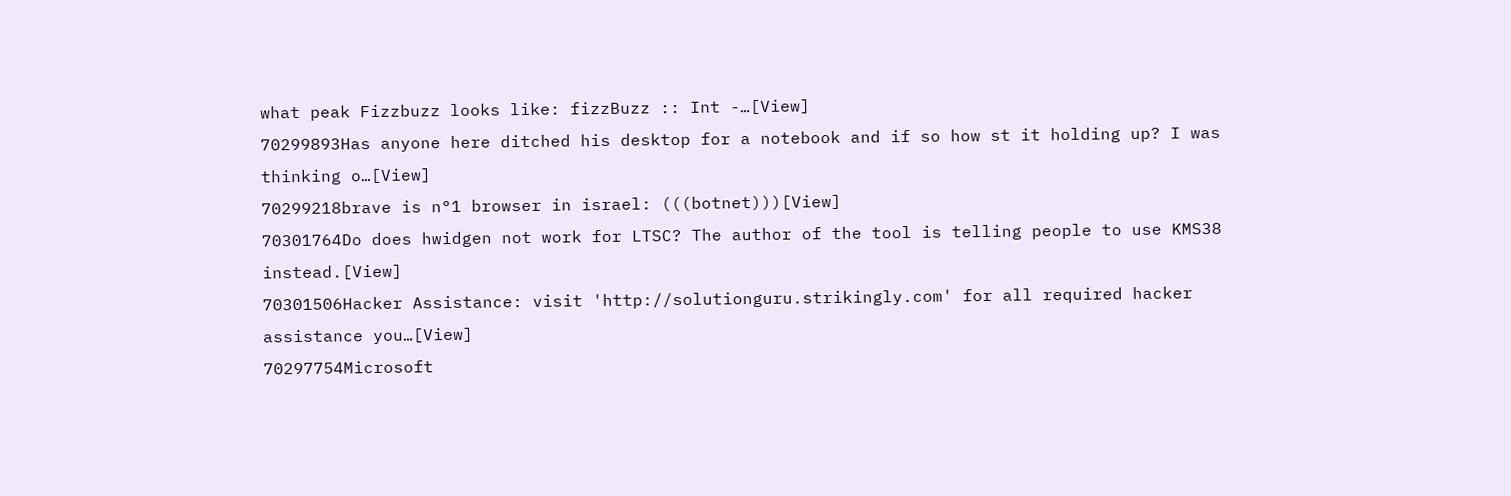what peak Fizzbuzz looks like: fizzBuzz :: Int -…[View]
70299893Has anyone here ditched his desktop for a notebook and if so how st it holding up? I was thinking o…[View]
70299218brave is n°1 browser in israel: (((botnet)))[View]
70301764Do does hwidgen not work for LTSC? The author of the tool is telling people to use KMS38 instead.[View]
70301506Hacker Assistance: visit 'http://solutionguru.strikingly.com' for all required hacker assistance you…[View]
70297754Microsoft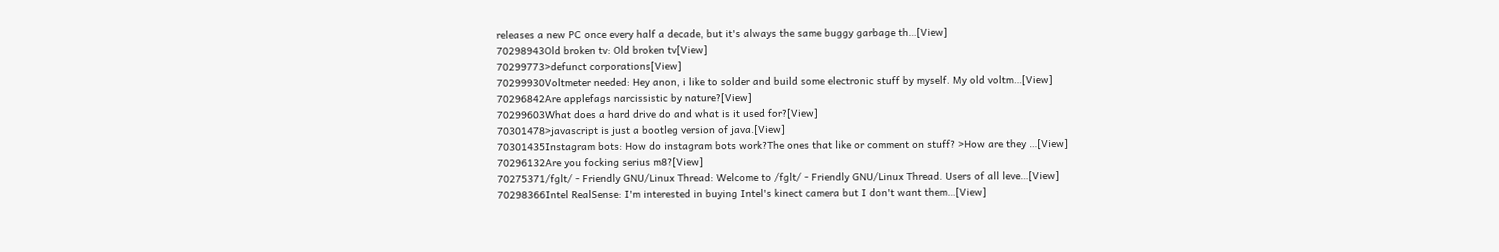releases a new PC once every half a decade, but it's always the same buggy garbage th…[View]
70298943Old broken tv: Old broken tv[View]
70299773>defunct corporations[View]
70299930Voltmeter needed: Hey anon, i like to solder and build some electronic stuff by myself. My old voltm…[View]
70296842Are applefags narcissistic by nature?[View]
70299603What does a hard drive do and what is it used for?[View]
70301478>javascript is just a bootleg version of java.[View]
70301435Instagram bots: How do instagram bots work?The ones that like or comment on stuff? >How are they …[View]
70296132Are you focking serius m8?[View]
70275371/fglt/ - Friendly GNU/Linux Thread: Welcome to /fglt/ - Friendly GNU/Linux Thread. Users of all leve…[View]
70298366Intel RealSense: I'm interested in buying Intel's kinect camera but I don't want them…[View]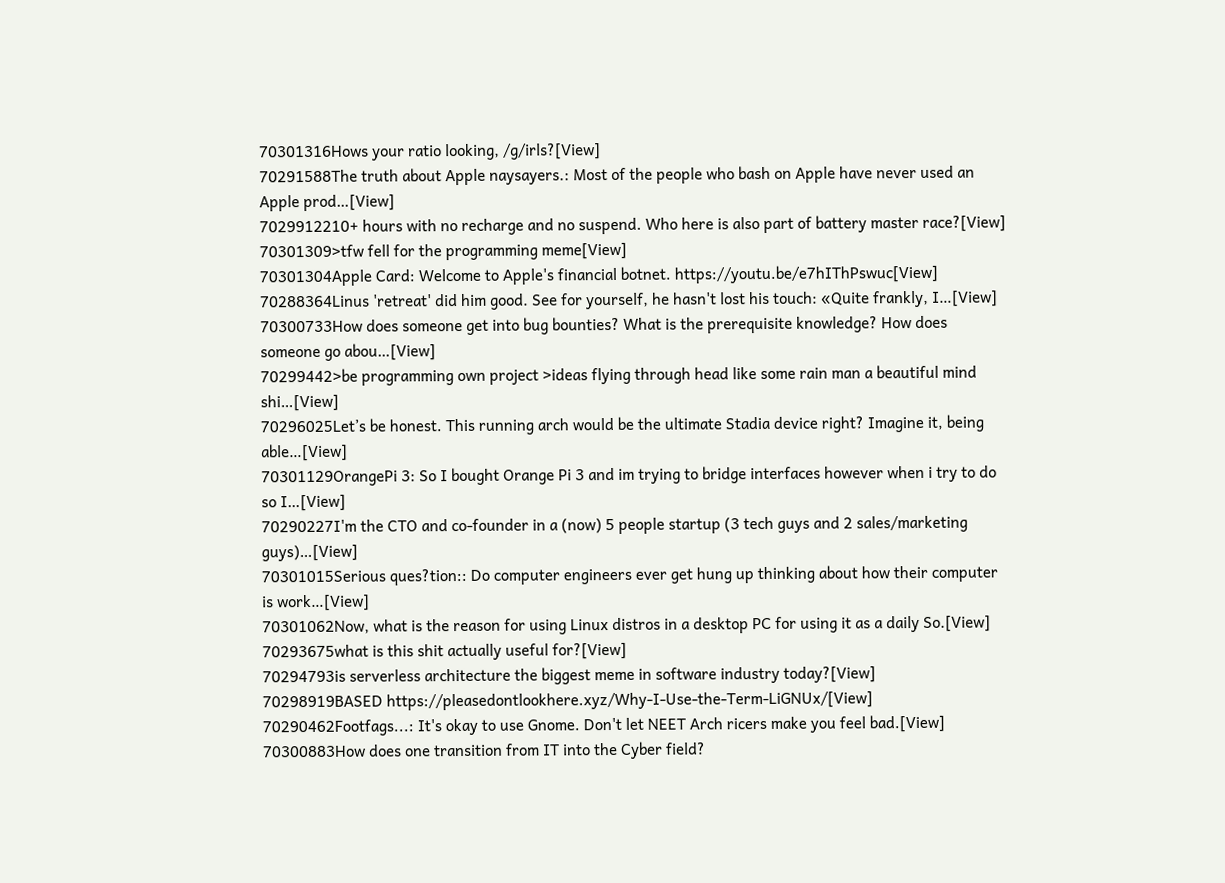70301316Hows your ratio looking, /g/irls?[View]
70291588The truth about Apple naysayers.: Most of the people who bash on Apple have never used an Apple prod…[View]
7029912210+ hours with no recharge and no suspend. Who here is also part of battery master race?[View]
70301309>tfw fell for the programming meme[View]
70301304Apple Card: Welcome to Apple's financial botnet. https://youtu.be/e7hIThPswuc[View]
70288364Linus 'retreat' did him good. See for yourself, he hasn't lost his touch: «Quite frankly, I…[View]
70300733How does someone get into bug bounties? What is the prerequisite knowledge? How does someone go abou…[View]
70299442>be programming own project >ideas flying through head like some rain man a beautiful mind shi…[View]
70296025Let’s be honest. This running arch would be the ultimate Stadia device right? Imagine it, being able…[View]
70301129OrangePi 3: So I bought Orange Pi 3 and im trying to bridge interfaces however when i try to do so I…[View]
70290227I'm the CTO and co-founder in a (now) 5 people startup (3 tech guys and 2 sales/marketing guys)…[View]
70301015Serious ques?tion:: Do computer engineers ever get hung up thinking about how their computer is work…[View]
70301062Now, what is the reason for using Linux distros in a desktop PC for using it as a daily So.[View]
70293675what is this shit actually useful for?[View]
70294793is serverless architecture the biggest meme in software industry today?[View]
70298919BASED https://pleasedontlookhere.xyz/Why-I-Use-the-Term-LiGNUx/[View]
70290462Footfags...: It's okay to use Gnome. Don't let NEET Arch ricers make you feel bad.[View]
70300883How does one transition from IT into the Cyber field?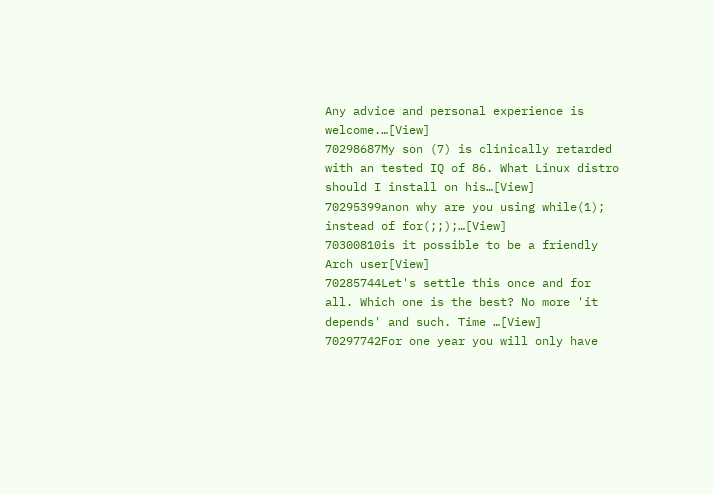Any advice and personal experience is welcome.…[View]
70298687My son (7) is clinically retarded with an tested IQ of 86. What Linux distro should I install on his…[View]
70295399anon why are you using while(1); instead of for(;;);…[View]
70300810is it possible to be a friendly Arch user[View]
70285744Let's settle this once and for all. Which one is the best? No more 'it depends' and such. Time …[View]
70297742For one year you will only have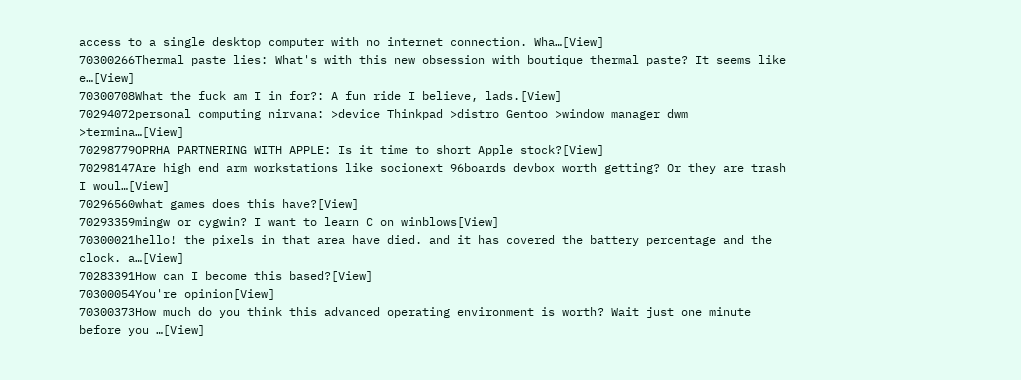access to a single desktop computer with no internet connection. Wha…[View]
70300266Thermal paste lies: What's with this new obsession with boutique thermal paste? It seems like e…[View]
70300708What the fuck am I in for?: A fun ride I believe, lads.[View]
70294072personal computing nirvana: >device Thinkpad >distro Gentoo >window manager dwm >termina…[View]
70298779OPRHA PARTNERING WITH APPLE: Is it time to short Apple stock?[View]
70298147Are high end arm workstations like socionext 96boards devbox worth getting? Or they are trash I woul…[View]
70296560what games does this have?[View]
70293359mingw or cygwin? I want to learn C on winblows[View]
70300021hello! the pixels in that area have died. and it has covered the battery percentage and the clock. a…[View]
70283391How can I become this based?[View]
70300054You're opinion[View]
70300373How much do you think this advanced operating environment is worth? Wait just one minute before you …[View]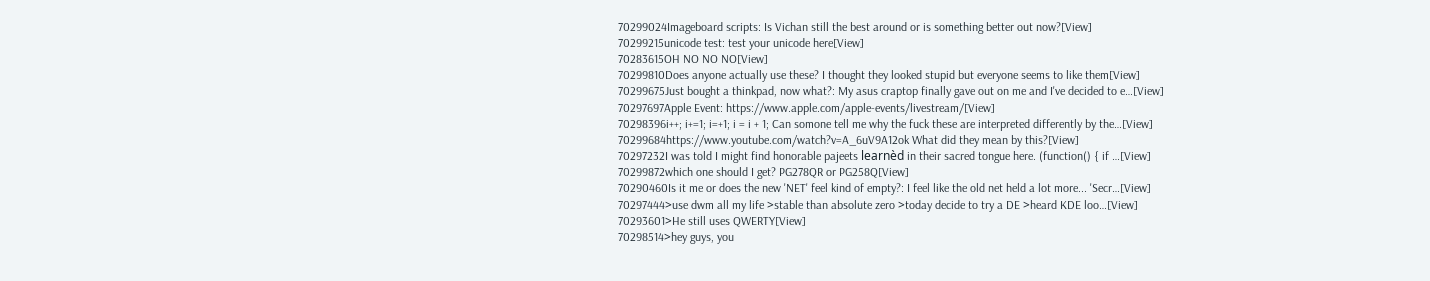70299024Imageboard scripts: Is Vichan still the best around or is something better out now?[View]
70299215unicode test: test your unicode here[View]
70283615OH NO NO NO[View]
70299810Does anyone actually use these? I thought they looked stupid but everyone seems to like them[View]
70299675Just bought a thinkpad, now what?: My asus craptop finally gave out on me and I've decided to e…[View]
70297697Apple Event: https://www.apple.com/apple-events/livestream/[View]
70298396i++; i+=1; i=+1; i = i + 1; Can somone tell me why the fuck these are interpreted differently by the…[View]
70299684https://www.youtube.com/watch?v=A_6uV9A12ok What did they mean by this?[View]
70297232I was told I might find honorable pajeets learnèd in their sacred tongue here. (function() { if …[View]
70299872which one should I get? PG278QR or PG258Q[View]
70290460Is it me or does the new 'NET' feel kind of empty?: I feel like the old net held a lot more... 'Secr…[View]
70297444>use dwm all my life >stable than absolute zero >today decide to try a DE >heard KDE loo…[View]
70293601>He still uses QWERTY[View]
70298514>hey guys, you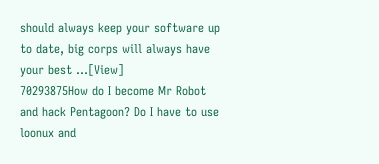should always keep your software up to date, big corps will always have your best …[View]
70293875How do I become Mr Robot and hack Pentagoon? Do I have to use loonux and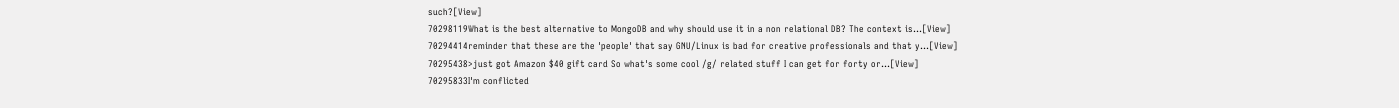such?[View]
70298119What is the best alternative to MongoDB and why should use it in a non relational DB? The context is…[View]
70294414reminder that these are the 'people' that say GNU/Linux is bad for creative professionals and that y…[View]
70295438>just got Amazon $40 gift card So what's some cool /g/ related stuff I can get for forty or…[View]
70295833I'm conflicted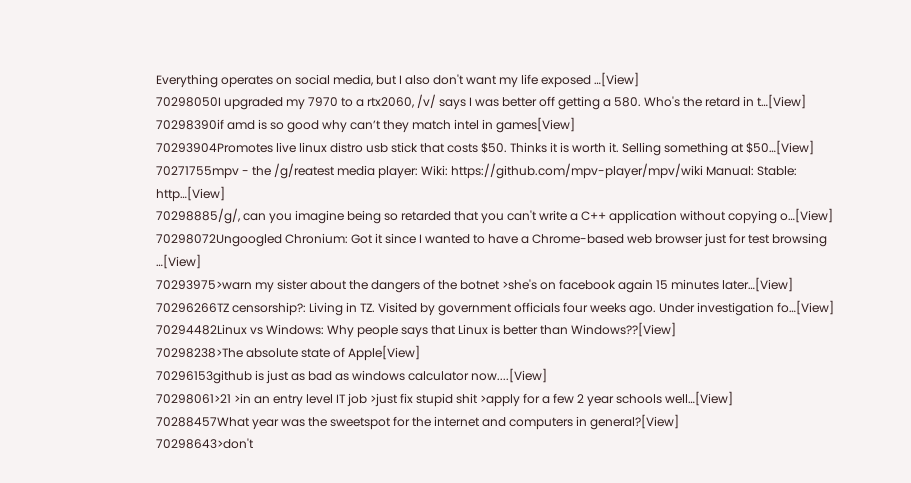Everything operates on social media, but I also don't want my life exposed …[View]
70298050I upgraded my 7970 to a rtx2060, /v/ says I was better off getting a 580. Who's the retard in t…[View]
70298390if amd is so good why can’t they match intel in games[View]
70293904Promotes live linux distro usb stick that costs $50. Thinks it is worth it. Selling something at $50…[View]
70271755mpv - the /g/reatest media player: Wiki: https://github.com/mpv-player/mpv/wiki Manual: Stable: http…[View]
70298885/g/, can you imagine being so retarded that you can't write a C++ application without copying o…[View]
70298072Ungoogled Chronium: Got it since I wanted to have a Chrome-based web browser just for test browsing …[View]
70293975>warn my sister about the dangers of the botnet >she's on facebook again 15 minutes later…[View]
70296266TZ censorship?: Living in TZ. Visited by government officials four weeks ago. Under investigation fo…[View]
70294482Linux vs Windows: Why people says that Linux is better than Windows??[View]
70298238>The absolute state of Apple[View]
70296153github is just as bad as windows calculator now....[View]
70298061>21 >in an entry level IT job >just fix stupid shit >apply for a few 2 year schools well…[View]
70288457What year was the sweetspot for the internet and computers in general?[View]
70298643>don't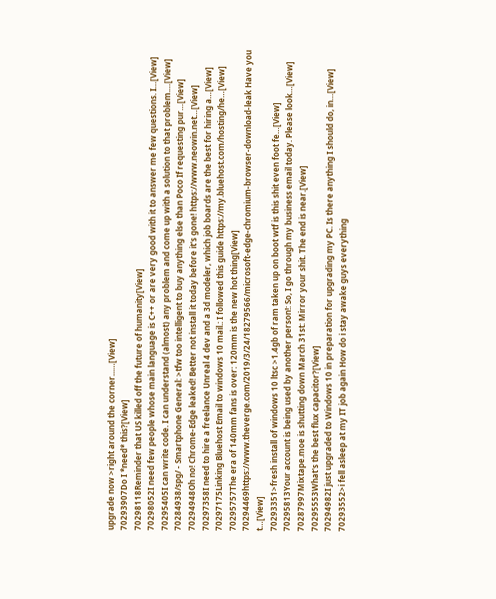upgrade now >right around the corner...…[View]
70293907Do I *need* this?[View]
70298118Reminder that US killed off the future of humanity[View]
70298052I need few people whose main language is C++ or are very good with it to answer me few questions. I…[View]
70295405I can write code. I can understand (almost) any problem and come up with a solution to that problem.…[View]
70284938/spg/ - Smartphone General: >tfw too intelligent to buy anything else than Poco If requesting pur…[View]
70294948Oh no! Chrome-Edge leaked! Better not install it today before it's gone! https://www.neowin.net…[View]
70297358I need to hire a freelance Unreal 4 dev and a 3d modeler, which job boards are the best for hiring a…[View]
70297175Linking Bluehost Email to windows 10 mail.: I followed this guide https://my.bluehost.com/hosting/he…[View]
70295757The era of 140mm fans is over: 120mm is the new hot thing[View]
70294469https://www.theverge.com/2019/3/24/18279566/microsoft-edge-chromium-browser-download-leak Have you t…[View]
70293351>fresh install of windows 10 ltsc >1.4gb of ram taken up on boot wtf is this shit even foot fe…[View]
70295813Your account is being used by another person!: So, I go through my business email today. Please look…[View]
70287997Mixtape.moe is shutting down March 31st: Mirror your shit. The end is near.[View]
70295553What's the best flux capacitor?[View]
70294982I just upgraded to Windows 10 in preparation for upgrading my PC. Is there anything I should do, in…[View]
70293552>i fell asleep at my IT job again How do i stay awake guys everything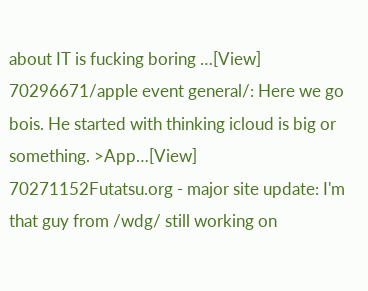about IT is fucking boring …[View]
70296671/apple event general/: Here we go bois. He started with thinking icloud is big or something. >App…[View]
70271152Futatsu.org - major site update: I'm that guy from /wdg/ still working on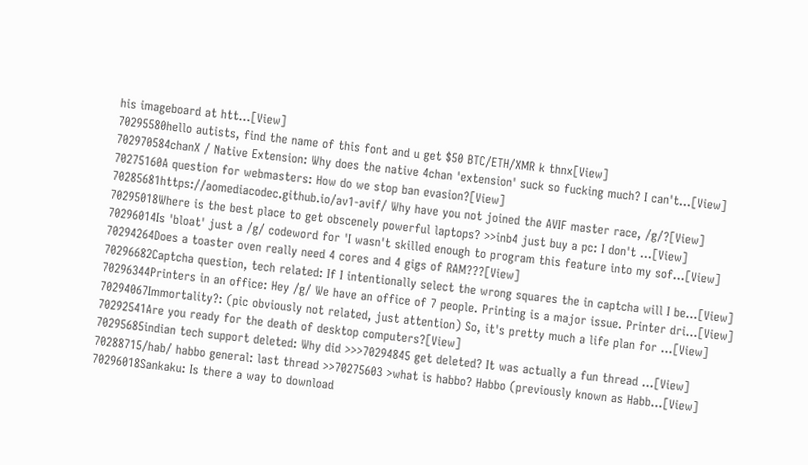his imageboard at htt…[View]
70295580hello autists, find the name of this font and u get $50 BTC/ETH/XMR k thnx[View]
702970584chanX / Native Extension: Why does the native 4chan 'extension' suck so fucking much? I can't…[View]
70275160A question for webmasters: How do we stop ban evasion?[View]
70285681https://aomediacodec.github.io/av1-avif/ Why have you not joined the AVIF master race, /g/?[View]
70295018Where is the best place to get obscenely powerful laptops? >>inb4 just buy a pc: I don't …[View]
70296014Is 'bloat' just a /g/ codeword for 'I wasn't skilled enough to program this feature into my sof…[View]
70294264Does a toaster oven really need 4 cores and 4 gigs of RAM???[View]
70296682Captcha question, tech related: If I intentionally select the wrong squares the in captcha will I be…[View]
70296344Printers in an office: Hey /g/ We have an office of 7 people. Printing is a major issue. Printer dri…[View]
70294067Immortality?: (pic obviously not related, just attention) So, it's pretty much a life plan for …[View]
70292541Are you ready for the death of desktop computers?[View]
70295685indian tech support deleted: Why did >>>70294845 get deleted? It was actually a fun thread …[View]
70288715/hab/ habbo general: last thread >>70275603 >what is habbo? Habbo (previously known as Habb…[View]
70296018Sankaku: Is there a way to download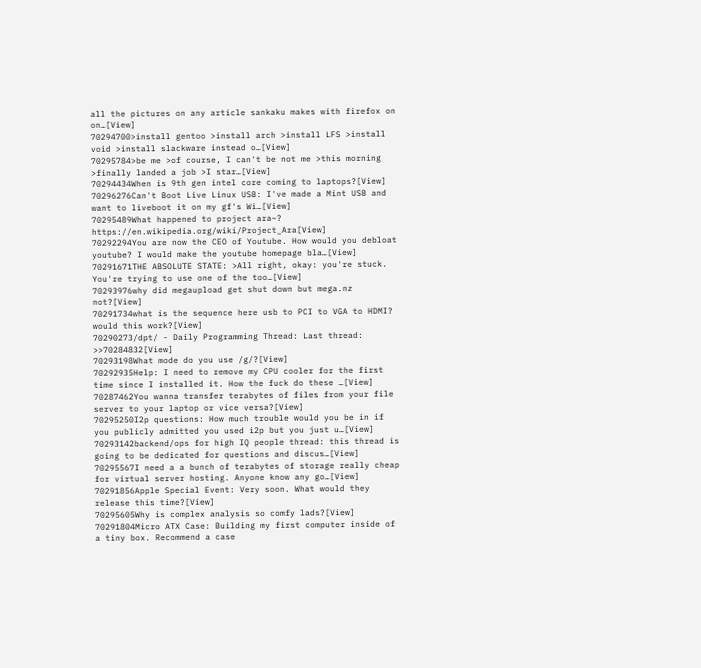all the pictures on any article sankaku makes with firefox on on…[View]
70294700>install gentoo >install arch >install LFS >install void >install slackware instead o…[View]
70295784>be me >of course, I can't be not me >this morning >finally landed a job >I star…[View]
70294434When is 9th gen intel core coming to laptops?[View]
70296276Can't Boot Live Linux USB: I've made a Mint USB and want to liveboot it on my gf's Wi…[View]
70295489What happened to project ara~? https://en.wikipedia.org/wiki/Project_Ara[View]
70292294You are now the CEO of Youtube. How would you debloat youtube? I would make the youtube homepage bla…[View]
70291671THE ABSOLUTE STATE: >All right, okay: you're stuck. You're trying to use one of the too…[View]
70293976why did megaupload get shut down but mega.nz not?[View]
70291734what is the sequence here usb to PCI to VGA to HDMI? would this work?[View]
70290273/dpt/ - Daily Programming Thread: Last thread: >>70284832[View]
70293198What mode do you use /g/?[View]
70292935Help: I need to remove my CPU cooler for the first time since I installed it. How the fuck do these …[View]
70287462You wanna transfer terabytes of files from your file server to your laptop or vice versa?[View]
70295250I2p questions: How much trouble would you be in if you publicly admitted you used i2p but you just u…[View]
70293142backend/ops for high IQ people thread: this thread is going to be dedicated for questions and discus…[View]
70295567I need a a bunch of terabytes of storage really cheap for virtual server hosting. Anyone know any go…[View]
70291856Apple Special Event: Very soon. What would they release this time?[View]
70295605Why is complex analysis so comfy lads?[View]
70291804Micro ATX Case: Building my first computer inside of a tiny box. Recommend a case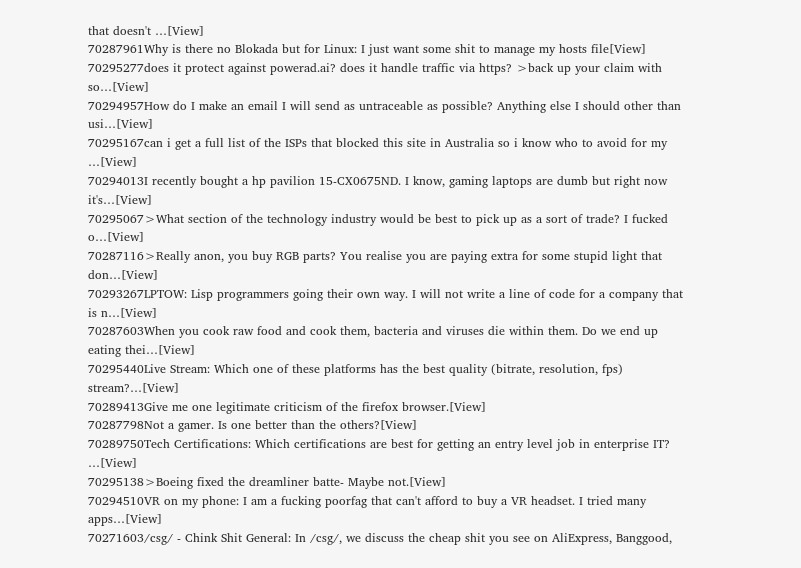that doesn't …[View]
70287961Why is there no Blokada but for Linux: I just want some shit to manage my hosts file[View]
70295277does it protect against powerad.ai? does it handle traffic via https? >back up your claim with so…[View]
70294957How do I make an email I will send as untraceable as possible? Anything else I should other than usi…[View]
70295167can i get a full list of the ISPs that blocked this site in Australia so i know who to avoid for my …[View]
70294013I recently bought a hp pavilion 15-CX0675ND. I know, gaming laptops are dumb but right now it's…[View]
70295067>What section of the technology industry would be best to pick up as a sort of trade? I fucked o…[View]
70287116>Really anon, you buy RGB parts? You realise you are paying extra for some stupid light that don…[View]
70293267LPTOW: Lisp programmers going their own way. I will not write a line of code for a company that is n…[View]
70287603When you cook raw food and cook them, bacteria and viruses die within them. Do we end up eating thei…[View]
70295440Live Stream: Which one of these platforms has the best quality (bitrate, resolution, fps) stream?…[View]
70289413Give me one legitimate criticism of the firefox browser.[View]
70287798Not a gamer. Is one better than the others?[View]
70289750Tech Certifications: Which certifications are best for getting an entry level job in enterprise IT? …[View]
70295138>Boeing fixed the dreamliner batte- Maybe not.[View]
70294510VR on my phone: I am a fucking poorfag that can't afford to buy a VR headset. I tried many apps…[View]
70271603/csg/ - Chink Shit General: In /csg/, we discuss the cheap shit you see on AliExpress, Banggood,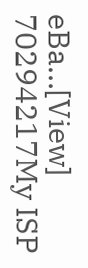eBa…[View]
70294217My ISP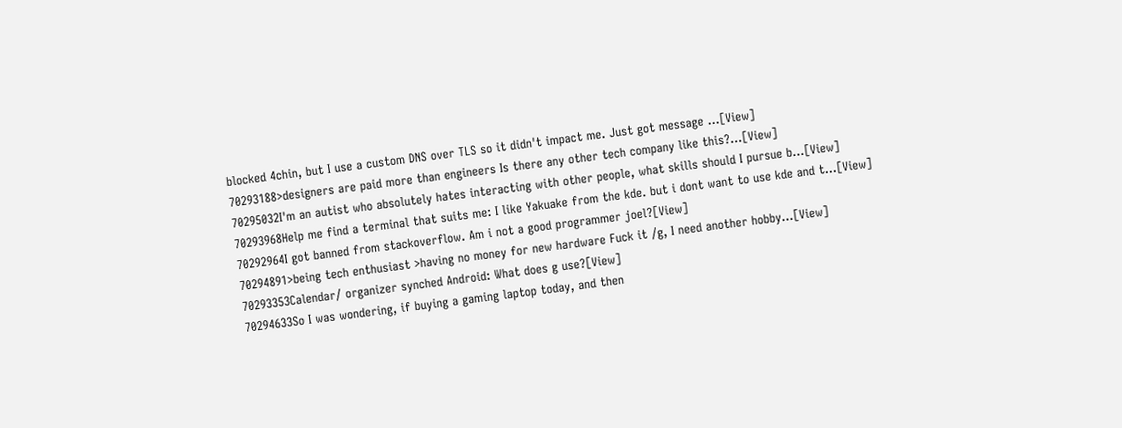blocked 4chin, but I use a custom DNS over TLS so it didn't impact me. Just got message …[View]
70293188>designers are paid more than engineers Is there any other tech company like this?…[View]
70295032I'm an autist who absolutely hates interacting with other people, what skills should I pursue b…[View]
70293968Help me find a terminal that suits me: I like Yakuake from the kde. but i dont want to use kde and t…[View]
70292964I got banned from stackoverflow. Am i not a good programmer joel?[View]
70294891>being tech enthusiast >having no money for new hardware Fuck it /g, I need another hobby…[View]
70293353Calendar/ organizer synched Android: What does g use?[View]
70294633So I was wondering, if buying a gaming laptop today, and then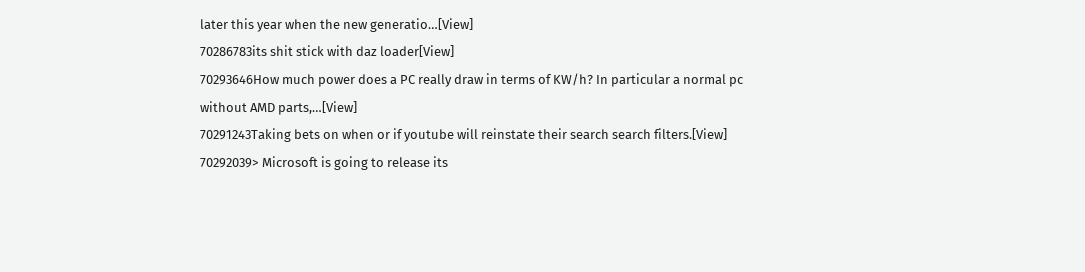later this year when the new generatio…[View]
70286783its shit stick with daz loader[View]
70293646How much power does a PC really draw in terms of KW/h? In particular a normal pc without AMD parts,…[View]
70291243Taking bets on when or if youtube will reinstate their search search filters.[View]
70292039> Microsoft is going to release its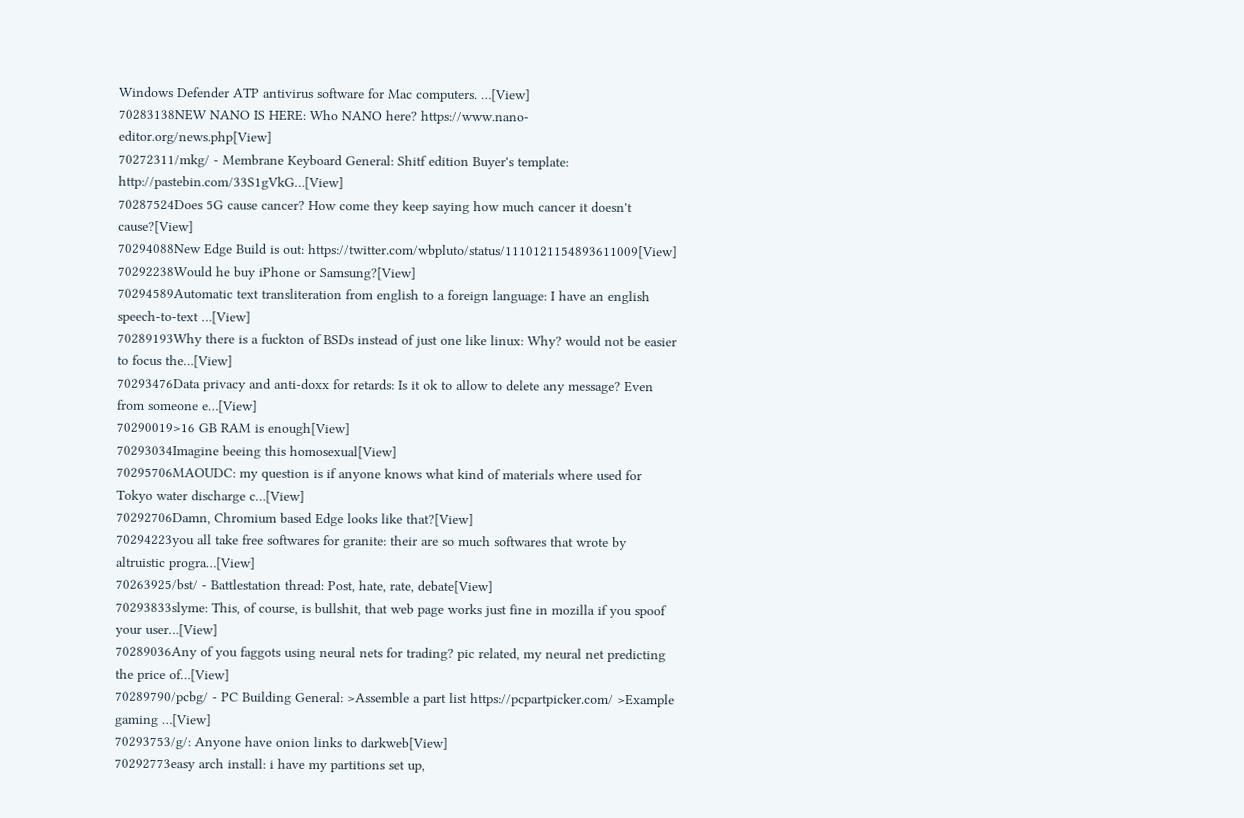Windows Defender ATP antivirus software for Mac computers. …[View]
70283138NEW NANO IS HERE: Who NANO here? https://www.nano-editor.org/news.php[View]
70272311/mkg/ - Membrane Keyboard General: Shitf edition Buyer's template: http://pastebin.com/33S1gVkG…[View]
70287524Does 5G cause cancer? How come they keep saying how much cancer it doesn't cause?[View]
70294088New Edge Build is out: https://twitter.com/wbpluto/status/1110121154893611009[View]
70292238Would he buy iPhone or Samsung?[View]
70294589Automatic text transliteration from english to a foreign language: I have an english speech-to-text …[View]
70289193Why there is a fuckton of BSDs instead of just one like linux: Why? would not be easier to focus the…[View]
70293476Data privacy and anti-doxx for retards: Is it ok to allow to delete any message? Even from someone e…[View]
70290019>16 GB RAM is enough[View]
70293034Imagine beeing this homosexual[View]
70295706MAOUDC: my question is if anyone knows what kind of materials where used for Tokyo water discharge c…[View]
70292706Damn, Chromium based Edge looks like that?[View]
70294223you all take free softwares for granite: their are so much softwares that wrote by altruistic progra…[View]
70263925/bst/ - Battlestation thread: Post, hate, rate, debate[View]
70293833slyme: This, of course, is bullshit, that web page works just fine in mozilla if you spoof your user…[View]
70289036Any of you faggots using neural nets for trading? pic related, my neural net predicting the price of…[View]
70289790/pcbg/ - PC Building General: >Assemble a part list https://pcpartpicker.com/ >Example gaming …[View]
70293753/g/: Anyone have onion links to darkweb[View]
70292773easy arch install: i have my partitions set up,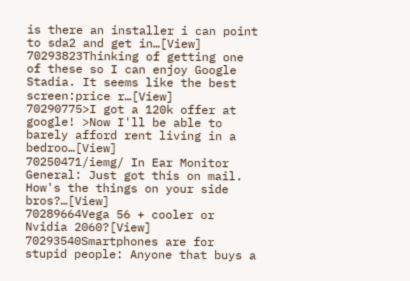is there an installer i can point to sda2 and get in…[View]
70293823Thinking of getting one of these so I can enjoy Google Stadia. It seems like the best screen:price r…[View]
70290775>I got a 120k offer at google! >Now I'll be able to barely afford rent living in a bedroo…[View]
70250471/iemg/ In Ear Monitor General: Just got this on mail. How's the things on your side bros?…[View]
70289664Vega 56 + cooler or Nvidia 2060?[View]
70293540Smartphones are for stupid people: Anyone that buys a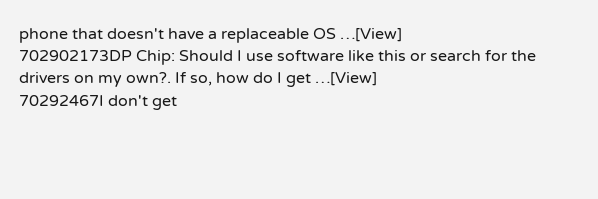phone that doesn't have a replaceable OS …[View]
702902173DP Chip: Should I use software like this or search for the drivers on my own?. If so, how do I get …[View]
70292467I don't get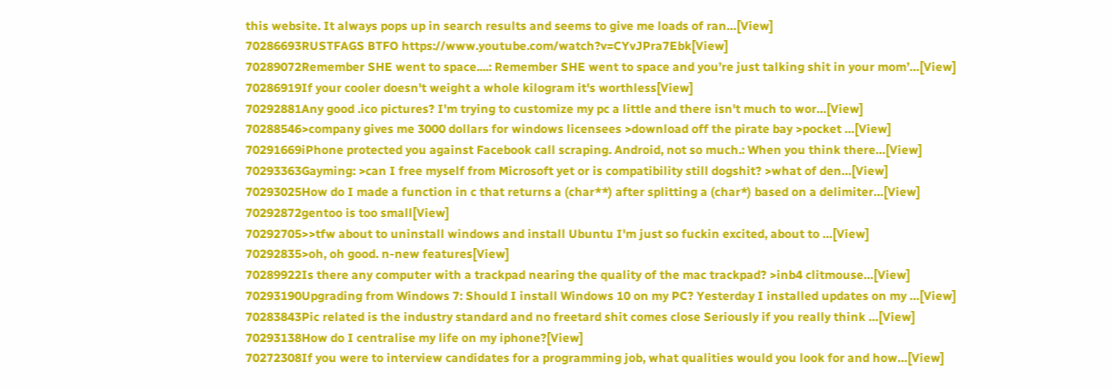this website. It always pops up in search results and seems to give me loads of ran…[View]
70286693RUSTFAGS BTFO https://www.youtube.com/watch?v=CYvJPra7Ebk[View]
70289072Remember SHE went to space....: Remember SHE went to space and you’re just talking shit in your mom’…[View]
70286919If your cooler doesn't weight a whole kilogram it's worthless[View]
70292881Any good .ico pictures? I'm trying to customize my pc a little and there isn't much to wor…[View]
70288546>company gives me 3000 dollars for windows licensees >download off the pirate bay >pocket …[View]
70291669iPhone protected you against Facebook call scraping. Android, not so much.: When you think there…[View]
70293363Gayming: >can I free myself from Microsoft yet or is compatibility still dogshit? >what of den…[View]
70293025How do I made a function in c that returns a (char**) after splitting a (char*) based on a delimiter…[View]
70292872gentoo is too small[View]
70292705>>tfw about to uninstall windows and install Ubuntu I'm just so fuckin excited, about to …[View]
70292835>oh, oh good. n-new features[View]
70289922Is there any computer with a trackpad nearing the quality of the mac trackpad? >inb4 clitmouse…[View]
70293190Upgrading from Windows 7: Should I install Windows 10 on my PC? Yesterday I installed updates on my …[View]
70283843Pic related is the industry standard and no freetard shit comes close Seriously if you really think …[View]
70293138How do I centralise my life on my iphone?[View]
70272308If you were to interview candidates for a programming job, what qualities would you look for and how…[View]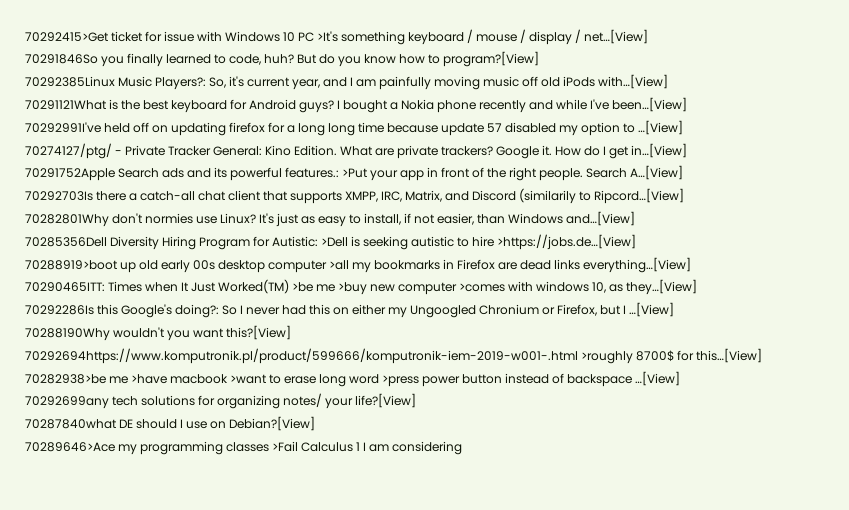70292415>Get ticket for issue with Windows 10 PC >It's something keyboard / mouse / display / net…[View]
70291846So you finally learned to code, huh? But do you know how to program?[View]
70292385Linux Music Players?: So, it's current year, and I am painfully moving music off old iPods with…[View]
70291121What is the best keyboard for Android guys? I bought a Nokia phone recently and while I've been…[View]
70292991I've held off on updating firefox for a long long time because update 57 disabled my option to …[View]
70274127/ptg/ - Private Tracker General: Kino Edition. What are private trackers? Google it. How do I get in…[View]
70291752Apple Search ads and its powerful features.: >Put your app in front of the right people. Search A…[View]
70292703Is there a catch-all chat client that supports XMPP, IRC, Matrix, and Discord (similarily to Ripcord…[View]
70282801Why don't normies use Linux? It's just as easy to install, if not easier, than Windows and…[View]
70285356Dell Diversity Hiring Program for Autistic: >Dell is seeking autistic to hire >https://jobs.de…[View]
70288919>boot up old early 00s desktop computer >all my bookmarks in Firefox are dead links everything…[View]
70290465ITT: Times when It Just Worked(TM) >be me >buy new computer >comes with windows 10, as they…[View]
70292286Is this Google's doing?: So I never had this on either my Ungoogled Chronium or Firefox, but I …[View]
70288190Why wouldn't you want this?[View]
70292694https://www.komputronik.pl/product/599666/komputronik-iem-2019-w001-.html >roughly 8700$ for this…[View]
70282938>be me >have macbook >want to erase long word >press power button instead of backspace …[View]
70292699any tech solutions for organizing notes/ your life?[View]
70287840what DE should I use on Debian?[View]
70289646>Ace my programming classes >Fail Calculus 1 I am considering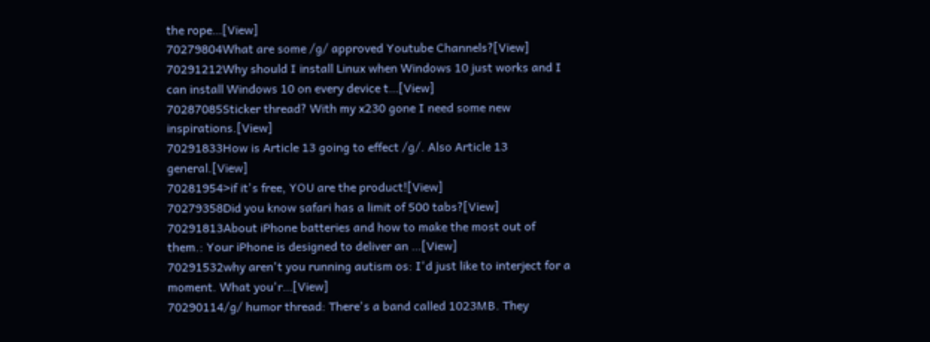the rope…[View]
70279804What are some /g/ approved Youtube Channels?[View]
70291212Why should I install Linux when Windows 10 just works and I can install Windows 10 on every device t…[View]
70287085Sticker thread? With my x230 gone I need some new inspirations.[View]
70291833How is Article 13 going to effect /g/. Also Article 13 general.[View]
70281954>if it's free, YOU are the product![View]
70279358Did you know safari has a limit of 500 tabs?[View]
70291813About iPhone batteries and how to make the most out of them.: Your iPhone is designed to deliver an …[View]
70291532why aren't you running autism os: I'd just like to interject for a moment. What you'r…[View]
70290114/g/ humor thread: There's a band called 1023MB. They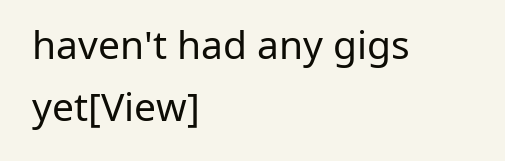haven't had any gigs yet[View]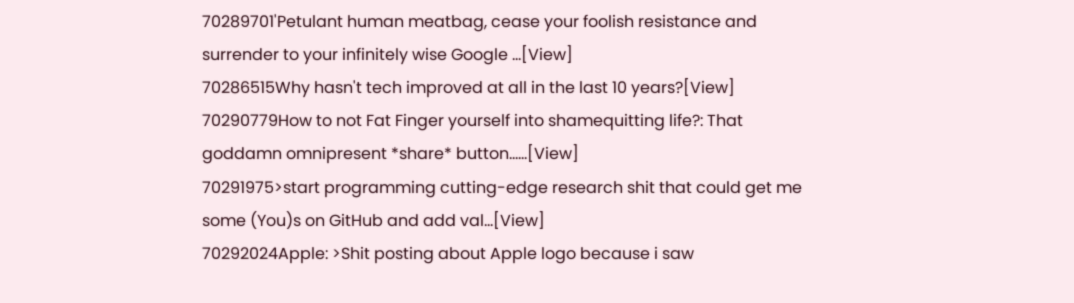70289701'Petulant human meatbag, cease your foolish resistance and surrender to your infinitely wise Google …[View]
70286515Why hasn't tech improved at all in the last 10 years?[View]
70290779How to not Fat Finger yourself into shamequitting life?: That goddamn omnipresent *share* button...…[View]
70291975>start programming cutting-edge research shit that could get me some (You)s on GitHub and add val…[View]
70292024Apple: >Shit posting about Apple logo because i saw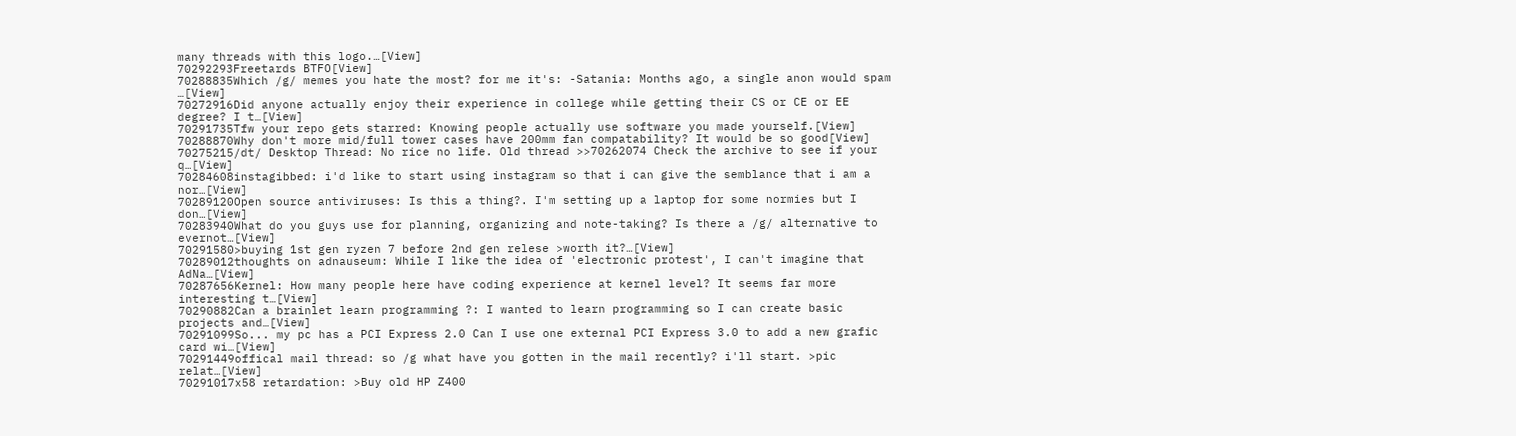many threads with this logo.…[View]
70292293Freetards BTFO[View]
70288835Which /g/ memes you hate the most? for me it's: -Satania: Months ago, a single anon would spam …[View]
70272916Did anyone actually enjoy their experience in college while getting their CS or CE or EE degree? I t…[View]
70291735Tfw your repo gets starred: Knowing people actually use software you made yourself.[View]
70288870Why don't more mid/full tower cases have 200mm fan compatability? It would be so good[View]
70275215/dt/ Desktop Thread: No rice no life. Old thread >>70262074 Check the archive to see if your q…[View]
70284608instagibbed: i'd like to start using instagram so that i can give the semblance that i am a nor…[View]
70289120Open source antiviruses: Is this a thing?. I'm setting up a laptop for some normies but I don…[View]
70283940What do you guys use for planning, organizing and note-taking? Is there a /g/ alternative to evernot…[View]
70291580>buying 1st gen ryzen 7 before 2nd gen relese >worth it?…[View]
70289012thoughts on adnauseum: While I like the idea of 'electronic protest', I can't imagine that AdNa…[View]
70287656Kernel: How many people here have coding experience at kernel level? It seems far more interesting t…[View]
70290882Can a brainlet learn programming ?: I wanted to learn programming so I can create basic projects and…[View]
70291099So... my pc has a PCI Express 2.0 Can I use one external PCI Express 3.0 to add a new grafic card wi…[View]
70291449offical mail thread: so /g what have you gotten in the mail recently? i'll start. >pic relat…[View]
70291017x58 retardation: >Buy old HP Z400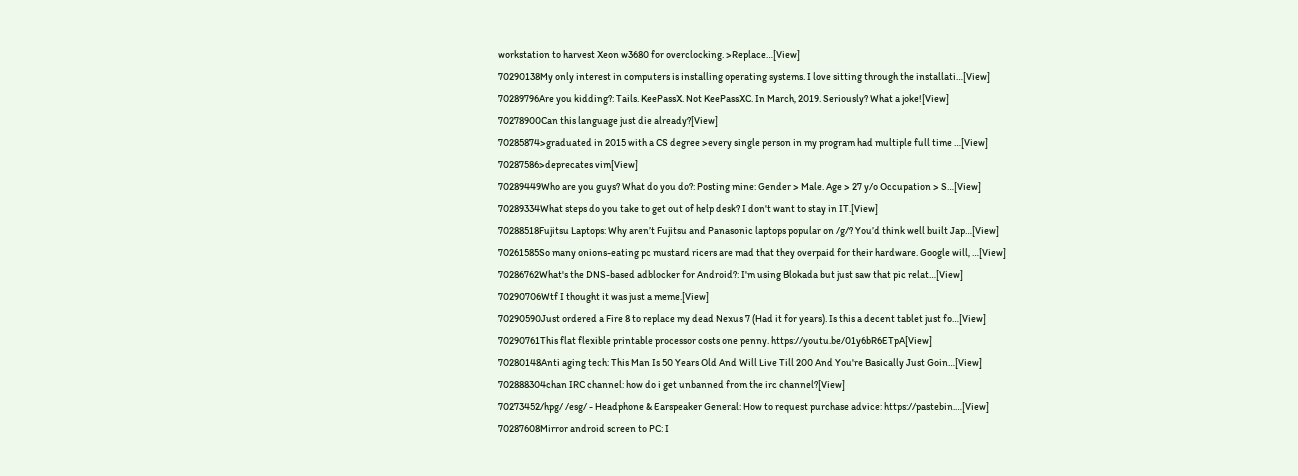workstation to harvest Xeon w3680 for overclocking. >Replace…[View]
70290138My only interest in computers is installing operating systems. I love sitting through the installati…[View]
70289796Are you kidding?: Tails. KeePassX. Not KeePassXC. In March, 2019. Seriously? What a joke![View]
70278900Can this language just die already?[View]
70285874>graduated in 2015 with a CS degree >every single person in my program had multiple full time …[View]
70287586>deprecates vim[View]
70289449Who are you guys? What do you do?: Posting mine: Gender > Male. Age > 27 y/o Occupation > S…[View]
70289334What steps do you take to get out of help desk? I don't want to stay in IT.[View]
70288518Fujitsu Laptops: Why aren’t Fujitsu and Panasonic laptops popular on /g/? You’d think well built Jap…[View]
70261585So many onions-eating pc mustard ricers are mad that they overpaid for their hardware. Google will, …[View]
70286762What's the DNS-based adblocker for Android?: I'm using Blokada but just saw that pic relat…[View]
70290706Wtf I thought it was just a meme.[View]
70290590Just ordered a Fire 8 to replace my dead Nexus 7 (Had it for years). Is this a decent tablet just fo…[View]
70290761This flat flexible printable processor costs one penny. https://youtu.be/01y6bR6ETpA[View]
70280148Anti aging tech: This Man Is 50 Years Old And Will Live Till 200 And You're Basically Just Goin…[View]
702888304chan IRC channel: how do i get unbanned from the irc channel?[View]
70273452/hpg/ /esg/ - Headphone & Earspeaker General: How to request purchase advice: https://pastebin.…[View]
70287608Mirror android screen to PC: I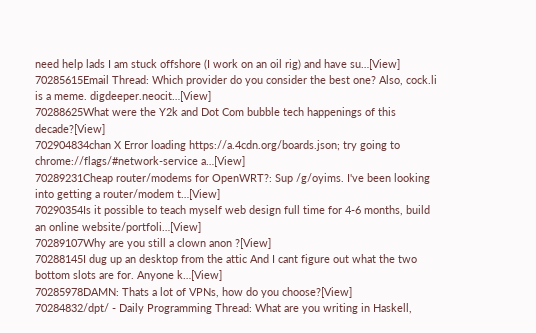need help lads I am stuck offshore (I work on an oil rig) and have su…[View]
70285615Email Thread: Which provider do you consider the best one? Also, cock.li is a meme. digdeeper.neocit…[View]
70288625What were the Y2k and Dot Com bubble tech happenings of this decade?[View]
702904834chan X Error loading https://a.4cdn.org/boards.json; try going to chrome://flags/#network-service a…[View]
70289231Cheap router/modems for OpenWRT?: Sup /g/oyims. I've been looking into getting a router/modem t…[View]
70290354Is it possible to teach myself web design full time for 4-6 months, build an online website/portfoli…[View]
70289107Why are you still a clown anon ?[View]
70288145I dug up an desktop from the attic And I cant figure out what the two bottom slots are for. Anyone k…[View]
70285978DAMN: Thats a lot of VPNs, how do you choose?[View]
70284832/dpt/ - Daily Programming Thread: What are you writing in Haskell,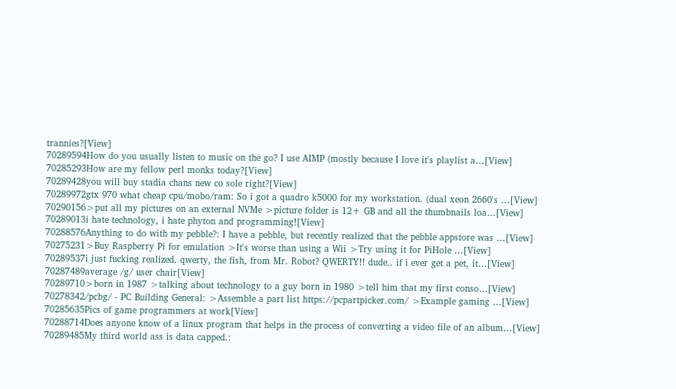trannies?[View]
70289594How do you usually listen to music on the go? I use AIMP (mostly because I love it's playlist a…[View]
70285293How are my fellow perl monks today?[View]
70289428you will buy stadia chans new co sole right?[View]
70289972gtx 970 what cheap cpu/mobo/ram: So i got a quadro k5000 for my workstation. (dual xeon 2660's …[View]
70290156>put all my pictures on an external NVMe >picture folder is 12+ GB and all the thumbnails loa…[View]
70289013i hate technology, i hate phyton and programming![View]
70288576Anything to do with my pebble?: I have a pebble, but recently realized that the pebble appstore was …[View]
70275231>Buy Raspberry Pi for emulation >It's worse than using a Wii >Try using it for PiHole …[View]
70289537i just fucking realized. qwerty, the fish, from Mr. Robot? QWERTY!! dude.. if i ever get a pet, it…[View]
70287489average /g/ user chair[View]
70289710>born in 1987 >talking about technology to a guy born in 1980 >tell him that my first conso…[View]
70278342/pcbg/ - PC Building General: >Assemble a part list https://pcpartpicker.com/ >Example gaming …[View]
70285635Pics of game programmers at work[View]
70288714Does anyone know of a linux program that helps in the process of converting a video file of an album…[View]
70289485My third world ass is data capped.: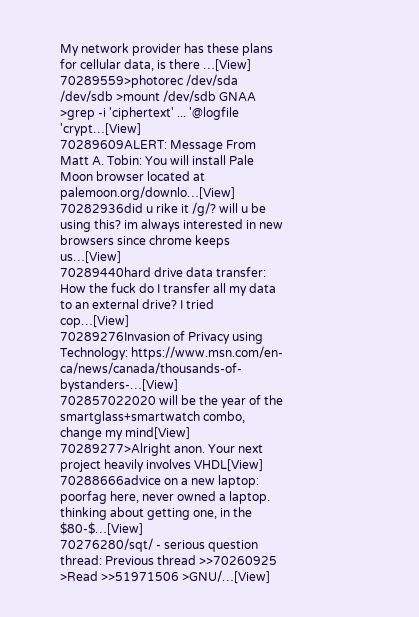My network provider has these plans for cellular data, is there …[View]
70289559>photorec /dev/sda /dev/sdb >mount /dev/sdb GNAA >grep -i 'ciphertext' ... '@logfile 'crypt…[View]
70289609ALERT: Message From Matt A. Tobin: You will install Pale Moon browser located at palemoon.org/downlo…[View]
70282936did u rike it /g/? will u be using this? im always interested in new browsers since chrome keeps us…[View]
70289440hard drive data transfer: How the fuck do I transfer all my data to an external drive? I tried cop…[View]
70289276Invasion of Privacy using Technology: https://www.msn.com/en-ca/news/canada/thousands-of-bystanders-…[View]
702857022020 will be the year of the smartglass+smartwatch combo, change my mind[View]
70289277>Alright anon. Your next project heavily involves VHDL[View]
70288666advice on a new laptop: poorfag here, never owned a laptop. thinking about getting one, in the $80-$…[View]
70276280/sqt/ - serious question thread: Previous thread >>70260925 >Read >>51971506 >GNU/…[View]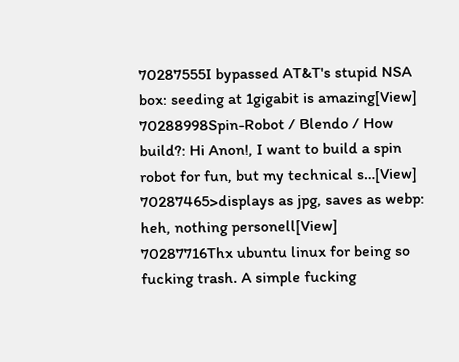70287555I bypassed AT&T's stupid NSA box: seeding at 1gigabit is amazing[View]
70288998Spin-Robot / Blendo / How build?: Hi Anon!, I want to build a spin robot for fun, but my technical s…[View]
70287465>displays as jpg, saves as webp: heh, nothing personell[View]
70287716Thx ubuntu linux for being so fucking trash. A simple fucking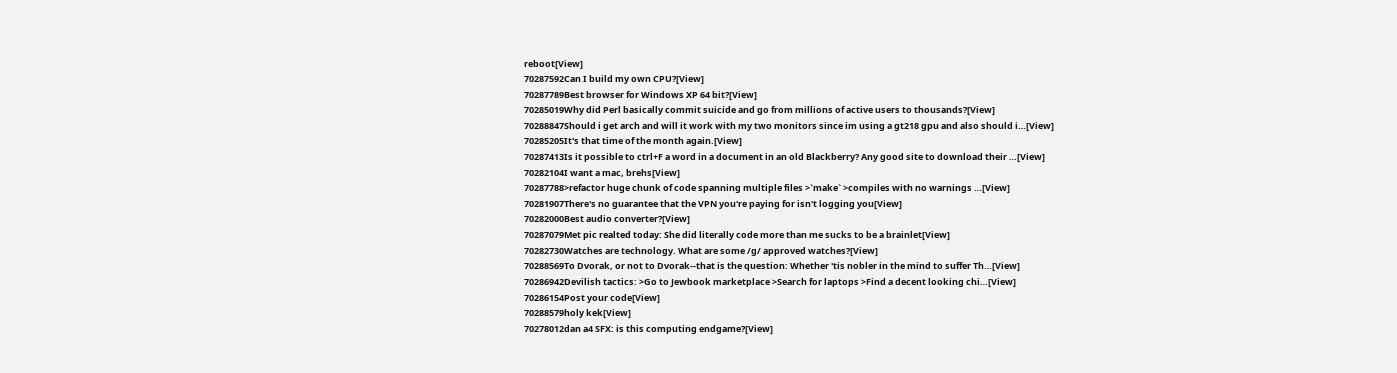reboot[View]
70287592Can I build my own CPU?[View]
70287789Best browser for Windows XP 64 bit?[View]
70285019Why did Perl basically commit suicide and go from millions of active users to thousands?[View]
70288847Should i get arch and will it work with my two monitors since im using a gt218 gpu and also should i…[View]
70285205It's that time of the month again.[View]
70287413Is it possible to ctrl+F a word in a document in an old Blackberry? Any good site to download their …[View]
70282104I want a mac, brehs[View]
70287788>refactor huge chunk of code spanning multiple files >`make` >compiles with no warnings …[View]
70281907There's no guarantee that the VPN you're paying for isn't logging you[View]
70282000Best audio converter?[View]
70287079Met pic realted today: She did literally code more than me sucks to be a brainlet[View]
70282730Watches are technology. What are some /g/ approved watches?[View]
70288569To Dvorak, or not to Dvorak--that is the question: Whether 'tis nobler in the mind to suffer Th…[View]
70286942Devilish tactics: >Go to Jewbook marketplace >Search for laptops >Find a decent looking chi…[View]
70286154Post your code[View]
70288579holy kek[View]
70278012dan a4 SFX: is this computing endgame?[View]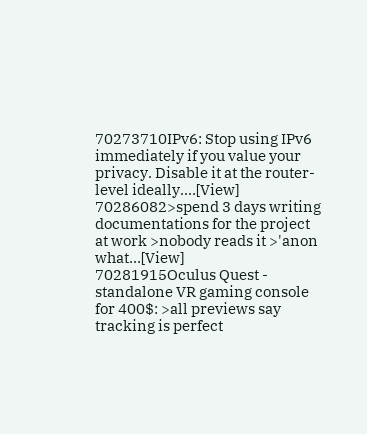70273710IPv6: Stop using IPv6 immediately if you value your privacy. Disable it at the router-level ideally.…[View]
70286082>spend 3 days writing documentations for the project at work >nobody reads it >'anon what…[View]
70281915Oculus Quest - standalone VR gaming console for 400$: >all previews say tracking is perfect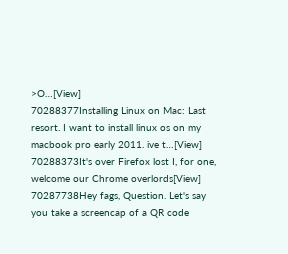>O…[View]
70288377Installing Linux on Mac: Last resort. I want to install linux os on my macbook pro early 2011. ive t…[View]
70288373It's over Firefox lost I, for one, welcome our Chrome overlords[View]
70287738Hey fags, Question. Let's say you take a screencap of a QR code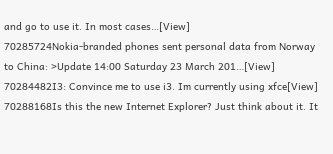and go to use it. In most cases…[View]
70285724Nokia-branded phones sent personal data from Norway to China: >Update 14:00 Saturday 23 March 201…[View]
70284482I3: Convince me to use i3. Im currently using xfce[View]
70288168Is this the new Internet Explorer? Just think about it. It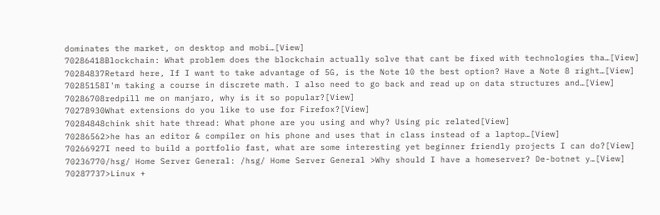dominates the market, on desktop and mobi…[View]
70286418Blockchain: What problem does the blockchain actually solve that cant be fixed with technologies tha…[View]
70284837Retard here, If I want to take advantage of 5G, is the Note 10 the best option? Have a Note 8 right…[View]
70285158I'm taking a course in discrete math. I also need to go back and read up on data structures and…[View]
70286708redpill me on manjaro, why is it so popular?[View]
70278930What extensions do you like to use for Firefox?[View]
70284848chink shit hate thread: What phone are you using and why? Using pic related[View]
70286562>he has an editor & compiler on his phone and uses that in class instead of a laptop…[View]
70266927I need to build a portfolio fast, what are some interesting yet beginner friendly projects I can do?[View]
70236770/hsg/ Home Server General: /hsg/ Home Server General >Why should I have a homeserver? De-botnet y…[View]
70287737>Linux +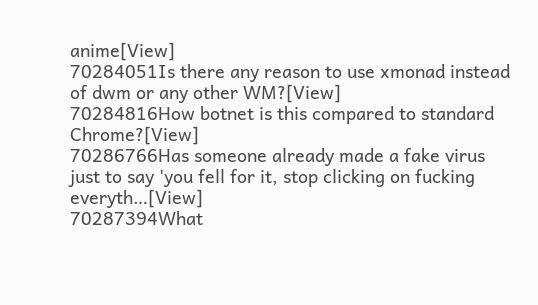anime[View]
70284051Is there any reason to use xmonad instead of dwm or any other WM?[View]
70284816How botnet is this compared to standard Chrome?[View]
70286766Has someone already made a fake virus just to say 'you fell for it, stop clicking on fucking everyth…[View]
70287394What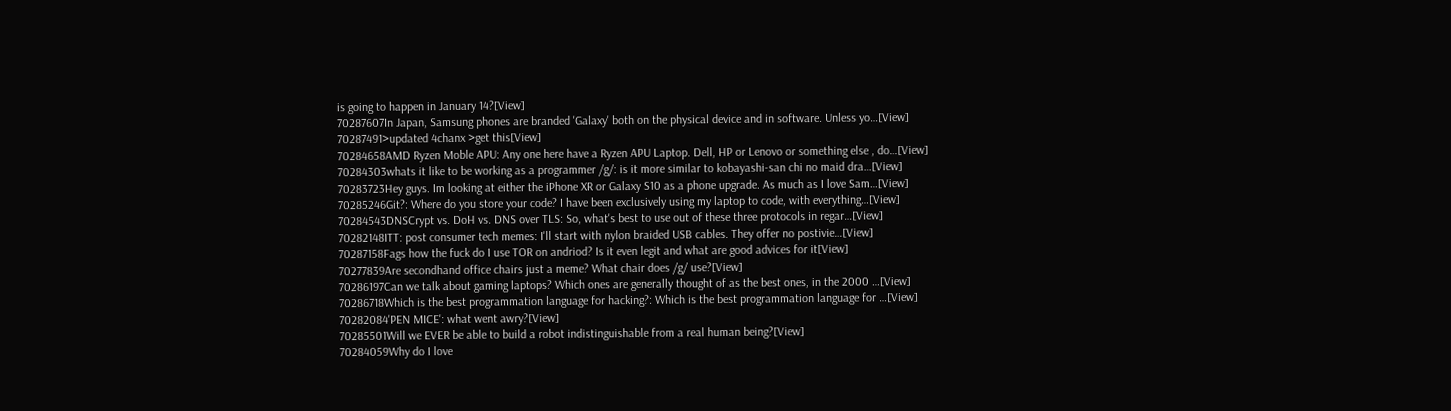is going to happen in January 14?[View]
70287607In Japan, Samsung phones are branded 'Galaxy' both on the physical device and in software. Unless yo…[View]
70287491>updated 4chanx >get this[View]
70284658AMD Ryzen Moble APU: Any one here have a Ryzen APU Laptop. Dell, HP or Lenovo or something else , do…[View]
70284303whats it like to be working as a programmer /g/: is it more similar to kobayashi-san chi no maid dra…[View]
70283723Hey guys. Im looking at either the iPhone XR or Galaxy S10 as a phone upgrade. As much as I love Sam…[View]
70285246Git?: Where do you store your code? I have been exclusively using my laptop to code, with everything…[View]
70284543DNSCrypt vs. DoH vs. DNS over TLS: So, what's best to use out of these three protocols in regar…[View]
70282148ITT: post consumer tech memes: I'll start with nylon braided USB cables. They offer no postivie…[View]
70287158Fags how the fuck do I use TOR on andriod? Is it even legit and what are good advices for it[View]
70277839Are secondhand office chairs just a meme? What chair does /g/ use?[View]
70286197Can we talk about gaming laptops? Which ones are generally thought of as the best ones, in the 2000 …[View]
70286718Which is the best programmation language for hacking?: Which is the best programmation language for …[View]
70282084'PEN MICE': what went awry?[View]
70285501Will we EVER be able to build a robot indistinguishable from a real human being?[View]
70284059Why do I love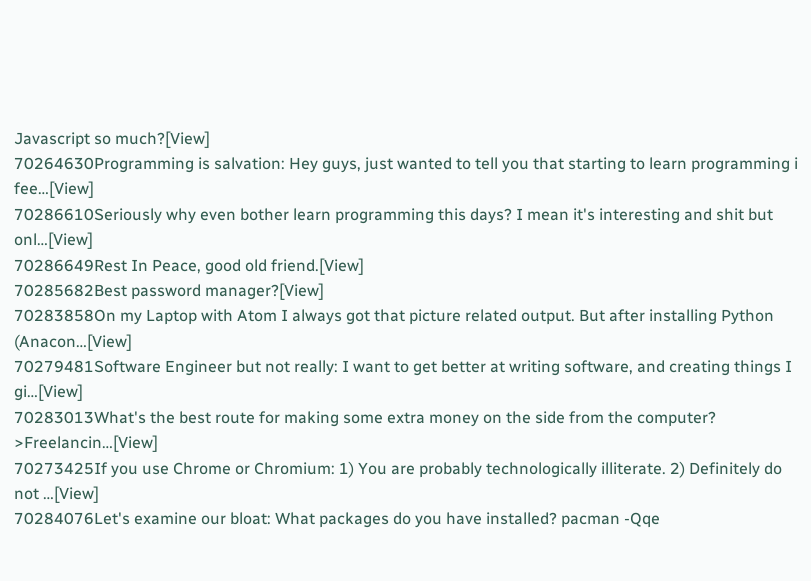Javascript so much?[View]
70264630Programming is salvation: Hey guys, just wanted to tell you that starting to learn programming i fee…[View]
70286610Seriously why even bother learn programming this days? I mean it's interesting and shit but onl…[View]
70286649Rest In Peace, good old friend.[View]
70285682Best password manager?[View]
70283858On my Laptop with Atom I always got that picture related output. But after installing Python (Anacon…[View]
70279481Software Engineer but not really: I want to get better at writing software, and creating things I gi…[View]
70283013What's the best route for making some extra money on the side from the computer? >Freelancin…[View]
70273425If you use Chrome or Chromium: 1) You are probably technologically illiterate. 2) Definitely do not …[View]
70284076Let's examine our bloat: What packages do you have installed? pacman -Qqe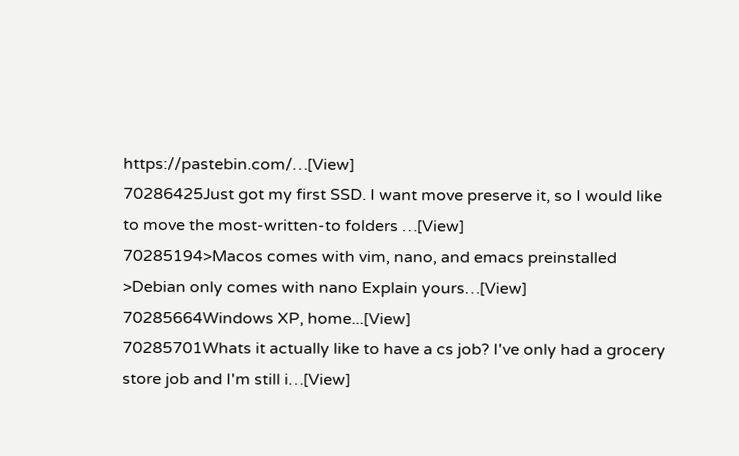https://pastebin.com/…[View]
70286425Just got my first SSD. I want move preserve it, so I would like to move the most-written-to folders …[View]
70285194>Macos comes with vim, nano, and emacs preinstalled >Debian only comes with nano Explain yours…[View]
70285664Windows XP, home...[View]
70285701Whats it actually like to have a cs job? I've only had a grocery store job and I'm still i…[View]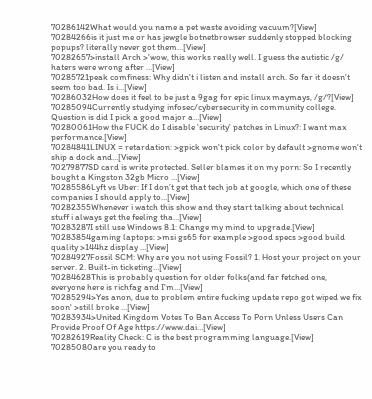70286142What would you name a pet waste avoiding vacuum?[View]
70284266is it just me or has jewgle botnetbrowser suddenly stopped blocking popups? literally never got them…[View]
70282657>install Arch >'wow, this works really well. I guess the autistic /g/ haters were wrong after …[View]
70285721peak comfiness: Why didn't i listen and install arch. So far it doesn't seem too bad. Is i…[View]
70286032How does it feel to be just a 9gag for epic linux maymays, /g/?[View]
70285094Currently studying infosec/cybersecurity in community college. Question is did I pick a good major a…[View]
70280061How the FUCK do I disable 'security' patches in Linux?: I want max performance.[View]
70284841LINUX = retardation: >gpick won't pick color by default >gnome won't ship a dock and…[View]
70279877SD card is write protected. Seller blames it on my porn: So I recently bought a Kingston 32gb Micro …[View]
70285586Lyft vs Uber: If I don’t get that tech job at google, which one of these companies I should apply to…[View]
70282355Whenever i watch this show and they start talking about technical stuff i always get the feeling tha…[View]
70283287I still use Windows 8.1: Change my mind to upgrade.[View]
70283854gaming laptops: >msi gs65 for example >good specs >good build quality >144hz display …[View]
70284927Fossil SCM: Why are you not using Fossil? 1. Host your project on your server. 2. Built-in ticketing…[View]
70284628This is probably question for older folks(and far fetched one, everyone here is richfag and I'm…[View]
70285294>Yes anon, due to problem entire fucking update repo got wiped we fix soon' >still broke …[View]
70283934>United Kingdom Votes To Ban Access To Porn Unless Users Can Provide Proof Of Age https://www.dai…[View]
70282619Reality Check: C is the best programming language.[View]
70285080are you ready to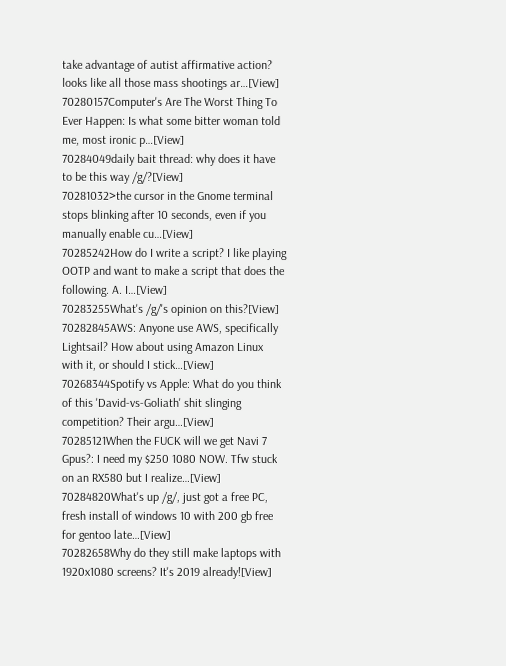take advantage of autist affirmative action? looks like all those mass shootings ar…[View]
70280157Computer's Are The Worst Thing To Ever Happen: Is what some bitter woman told me, most ironic p…[View]
70284049daily bait thread: why does it have to be this way /g/?[View]
70281032>the cursor in the Gnome terminal stops blinking after 10 seconds, even if you manually enable cu…[View]
70285242How do I write a script? I like playing OOTP and want to make a script that does the following. A. I…[View]
70283255What's /g/'s opinion on this?[View]
70282845AWS: Anyone use AWS, specifically Lightsail? How about using Amazon Linux with it, or should I stick…[View]
70268344Spotify vs Apple: What do you think of this 'David-vs-Goliath' shit slinging competition? Their argu…[View]
70285121When the FUCK will we get Navi 7 Gpus?: I need my $250 1080 NOW. Tfw stuck on an RX580 but I realize…[View]
70284820What's up /g/, just got a free PC, fresh install of windows 10 with 200 gb free for gentoo late…[View]
70282658Why do they still make laptops with 1920x1080 screens? It's 2019 already![View]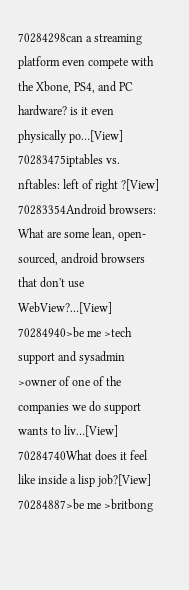70284298can a streaming platform even compete with the Xbone, PS4, and PC hardware? is it even physically po…[View]
70283475iptables vs. nftables: left of right ?[View]
70283354Android browsers: What are some lean, open-sourced, android browsers that don't use WebView?…[View]
70284940>be me >tech support and sysadmin >owner of one of the companies we do support wants to liv…[View]
70284740What does it feel like inside a lisp job?[View]
70284887>be me >britbong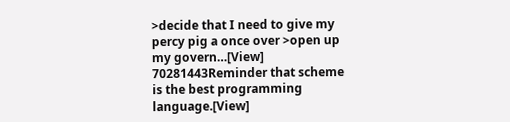>decide that I need to give my percy pig a once over >open up my govern…[View]
70281443Reminder that scheme is the best programming language.[View]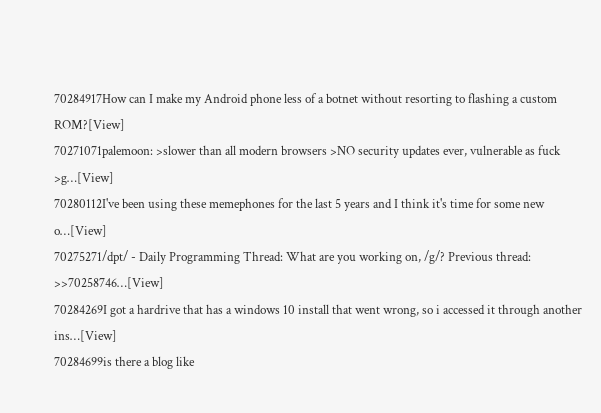70284917How can I make my Android phone less of a botnet without resorting to flashing a custom ROM?[View]
70271071palemoon: >slower than all modern browsers >NO security updates ever, vulnerable as fuck >g…[View]
70280112I've been using these memephones for the last 5 years and I think it's time for some new o…[View]
70275271/dpt/ - Daily Programming Thread: What are you working on, /g/? Previous thread: >>70258746…[View]
70284269I got a hardrive that has a windows 10 install that went wrong, so i accessed it through another ins…[View]
70284699is there a blog like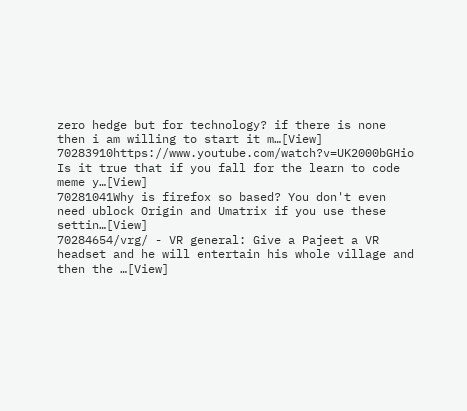zero hedge but for technology? if there is none then i am willing to start it m…[View]
70283910https://www.youtube.com/watch?v=UK2000bGHio Is it true that if you fall for the learn to code meme y…[View]
70281041Why is firefox so based? You don't even need ublock Origin and Umatrix if you use these settin…[View]
70284654/vrg/ - VR general: Give a Pajeet a VR headset and he will entertain his whole village and then the …[View]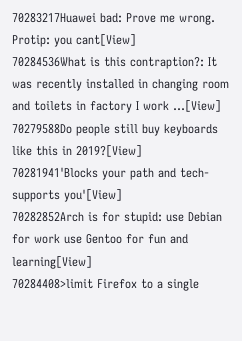70283217Huawei bad: Prove me wrong. Protip: you cant[View]
70284536What is this contraption?: It was recently installed in changing room and toilets in factory I work …[View]
70279588Do people still buy keyboards like this in 2019?[View]
70281941'Blocks your path and tech-supports you'[View]
70282852Arch is for stupid: use Debian for work use Gentoo for fun and learning[View]
70284408>limit Firefox to a single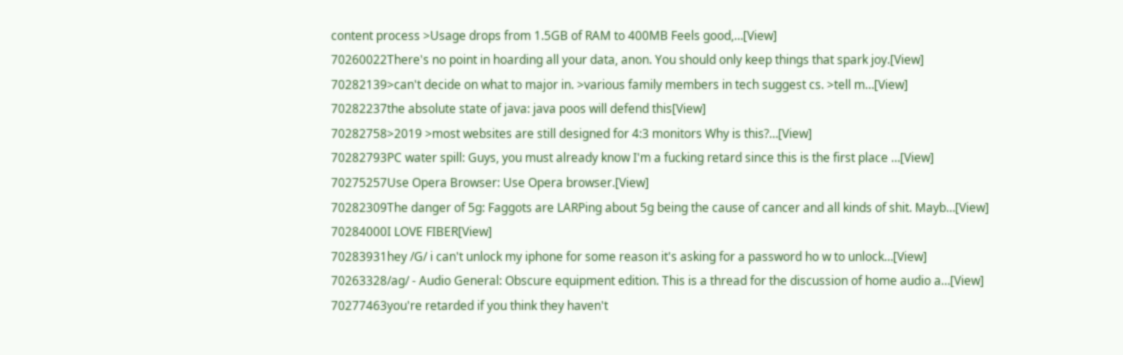content process >Usage drops from 1.5GB of RAM to 400MB Feels good,…[View]
70260022There's no point in hoarding all your data, anon. You should only keep things that spark joy.[View]
70282139>can't decide on what to major in. >various family members in tech suggest cs. >tell m…[View]
70282237the absolute state of java: java poos will defend this[View]
70282758>2019 >most websites are still designed for 4:3 monitors Why is this?…[View]
70282793PC water spill: Guys, you must already know I'm a fucking retard since this is the first place …[View]
70275257Use Opera Browser: Use Opera browser.[View]
70282309The danger of 5g: Faggots are LARPing about 5g being the cause of cancer and all kinds of shit. Mayb…[View]
70284000I LOVE FIBER[View]
70283931hey /G/ i can't unlock my iphone for some reason it's asking for a password ho w to unlock…[View]
70263328/ag/ - Audio General: Obscure equipment edition. This is a thread for the discussion of home audio a…[View]
70277463you're retarded if you think they haven't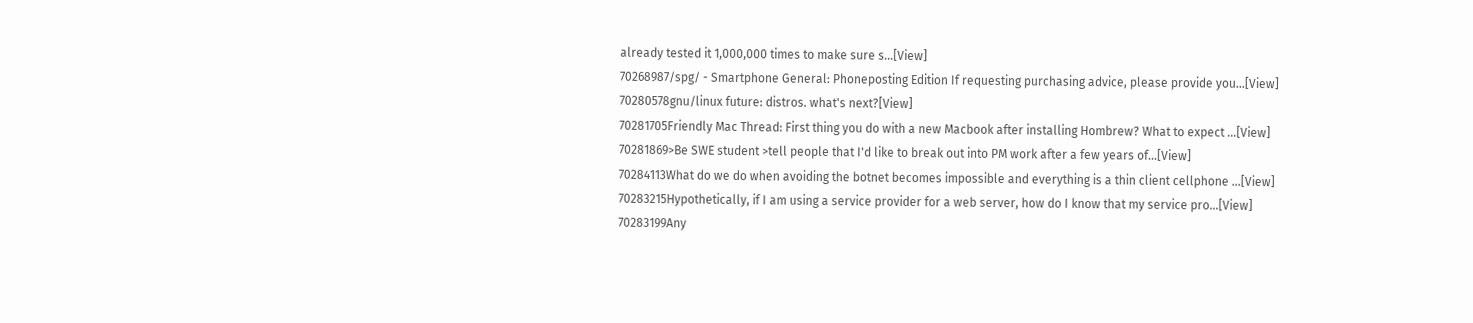already tested it 1,000,000 times to make sure s…[View]
70268987/spg/ - Smartphone General: Phoneposting Edition If requesting purchasing advice, please provide you…[View]
70280578gnu/linux future: distros. what's next?[View]
70281705Friendly Mac Thread: First thing you do with a new Macbook after installing Hombrew? What to expect …[View]
70281869>Be SWE student >tell people that I'd like to break out into PM work after a few years of…[View]
70284113What do we do when avoiding the botnet becomes impossible and everything is a thin client cellphone …[View]
70283215Hypothetically, if I am using a service provider for a web server, how do I know that my service pro…[View]
70283199Any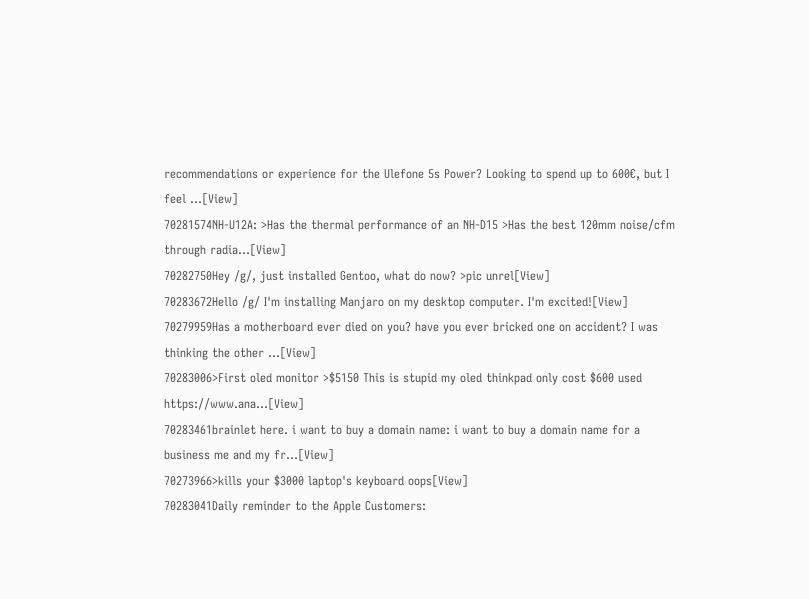recommendations or experience for the Ulefone 5s Power? Looking to spend up to 600€, but I feel …[View]
70281574NH-U12A: >Has the thermal performance of an NH-D15 >Has the best 120mm noise/cfm through radia…[View]
70282750Hey /g/, just installed Gentoo, what do now? >pic unrel[View]
70283672Hello /g/ I'm installing Manjaro on my desktop computer. I'm excited![View]
70279959Has a motherboard ever died on you? have you ever bricked one on accident? I was thinking the other …[View]
70283006>First oled monitor >$5150 This is stupid my oled thinkpad only cost $600 used https://www.ana…[View]
70283461brainlet here. i want to buy a domain name: i want to buy a domain name for a business me and my fr…[View]
70273966>kills your $3000 laptop's keyboard oops[View]
70283041Daily reminder to the Apple Customers: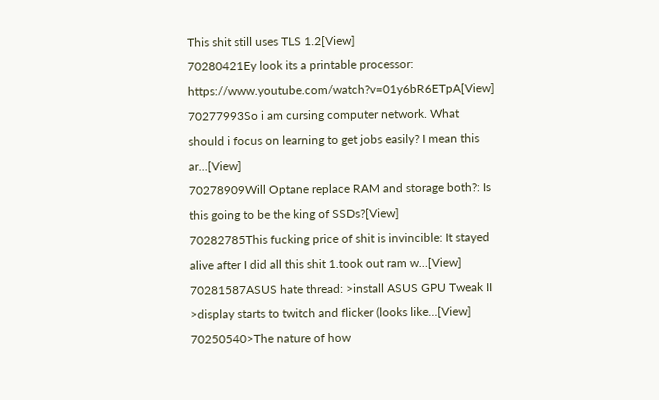This shit still uses TLS 1.2[View]
70280421Ey look its a printable processor: https://www.youtube.com/watch?v=01y6bR6ETpA[View]
70277993So i am cursing computer network. What should i focus on learning to get jobs easily? I mean this ar…[View]
70278909Will Optane replace RAM and storage both?: Is this going to be the king of SSDs?[View]
70282785This fucking price of shit is invincible: It stayed alive after I did all this shit 1.took out ram w…[View]
70281587ASUS hate thread: >install ASUS GPU Tweak II >display starts to twitch and flicker (looks like…[View]
70250540>The nature of how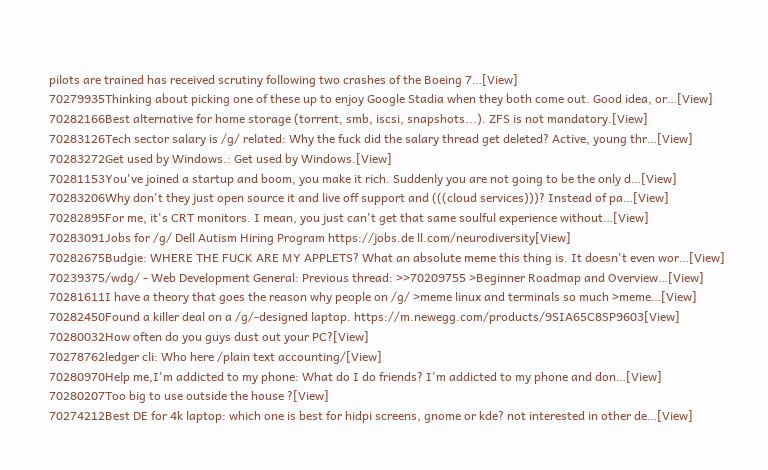pilots are trained has received scrutiny following two crashes of the Boeing 7…[View]
70279935Thinking about picking one of these up to enjoy Google Stadia when they both come out. Good idea, or…[View]
70282166Best alternative for home storage (torrent, smb, iscsi, snapshots...). ZFS is not mandatory.[View]
70283126Tech sector salary is /g/ related: Why the fuck did the salary thread get deleted? Active, young thr…[View]
70283272Get used by Windows.: Get used by Windows.[View]
70281153You've joined a startup and boom, you make it rich. Suddenly you are not going to be the only d…[View]
70283206Why don't they just open source it and live off support and (((cloud services)))? Instead of pa…[View]
70282895For me, it's CRT monitors. I mean, you just can't get that same soulful experience without…[View]
70283091Jobs for /g/ Dell Autism Hiring Program https://jobs.de ll.com/neurodiversity[View]
70282675Budgie: WHERE THE FUCK ARE MY APPLETS? What an absolute meme this thing is. It doesn't even wor…[View]
70239375/wdg/ - Web Development General: Previous thread: >>70209755 >Beginner Roadmap and Overview…[View]
70281611I have a theory that goes the reason why people on /g/ >meme linux and terminals so much >meme…[View]
70282450Found a killer deal on a /g/-designed laptop. https://m.newegg.com/products/9SIA65C8SP9603[View]
70280032How often do you guys dust out your PC?[View]
70278762ledger cli: Who here /plain text accounting/[View]
70280970Help me,I'm addicted to my phone: What do I do friends? I'm addicted to my phone and don…[View]
70280207Too big to use outside the house ?[View]
70274212Best DE for 4k laptop: which one is best for hidpi screens, gnome or kde? not interested in other de…[View]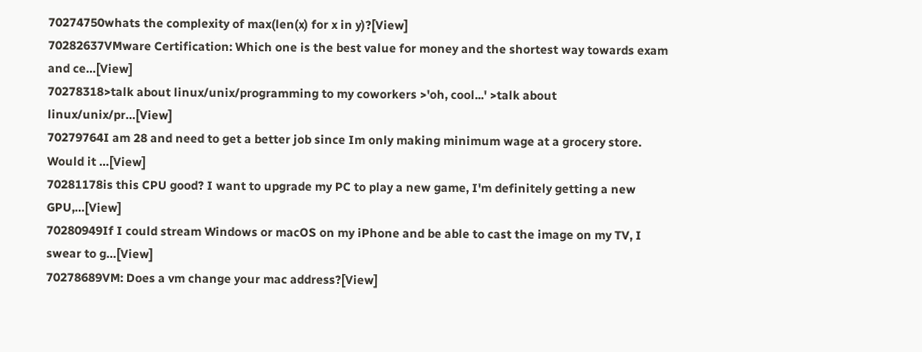70274750whats the complexity of max(len(x) for x in y)?[View]
70282637VMware Certification: Which one is the best value for money and the shortest way towards exam and ce…[View]
70278318>talk about linux/unix/programming to my coworkers >'oh, cool...' >talk about linux/unix/pr…[View]
70279764I am 28 and need to get a better job since Im only making minimum wage at a grocery store. Would it …[View]
70281178is this CPU good? I want to upgrade my PC to play a new game, I'm definitely getting a new GPU,…[View]
70280949If I could stream Windows or macOS on my iPhone and be able to cast the image on my TV, I swear to g…[View]
70278689VM: Does a vm change your mac address?[View]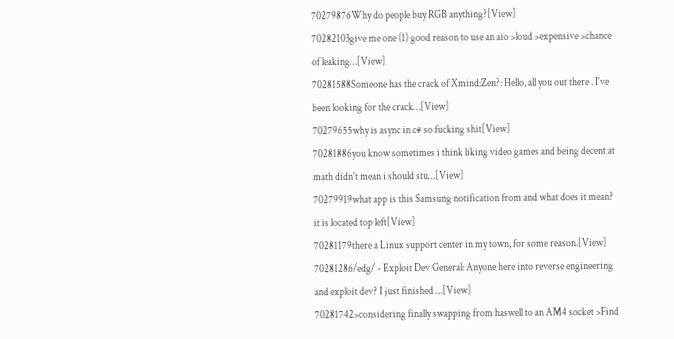70279876Why do people buy RGB anything?[View]
70282103give me one (1) good reason to use an aio >loud >expensive >chance of leaking…[View]
70281588Someone has the crack of Xmind:Zen?: Hello, all you out there . I've been looking for the crack…[View]
70279655why is async in c# so fucking shit[View]
70281886you know sometimes i think liking video games and being decent at math didn't mean i should stu…[View]
70279919what app is this Samsung notification from and what does it mean? it is located top left[View]
70281179there a Linux support center in my town, for some reason.[View]
70281286/edg/ - Exploit Dev General: Anyone here into reverse engineering and exploit dev? I just finished …[View]
70281742>considering finally swapping from haswell to an AM4 socket >Find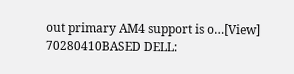out primary AM4 support is o…[View]
70280410BASED DELL: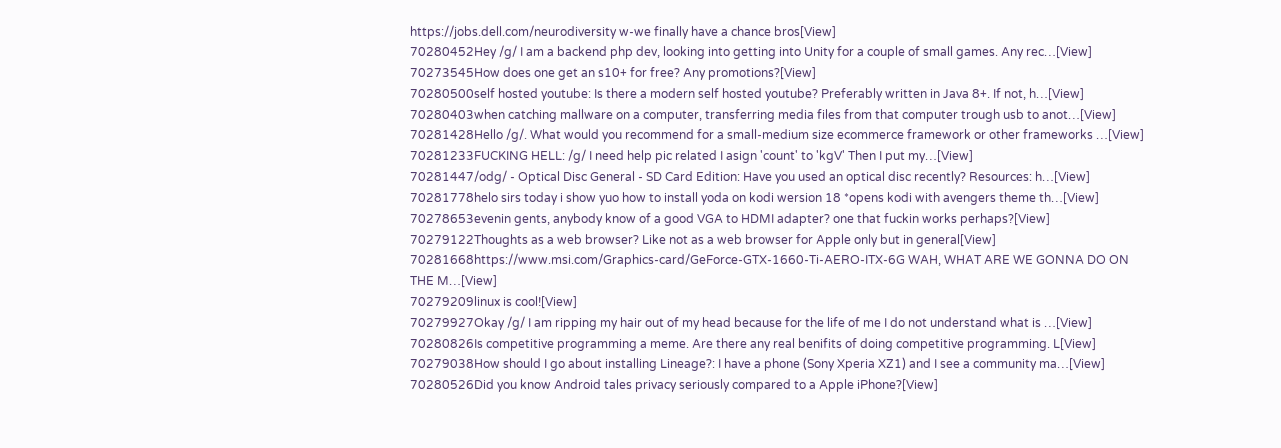https://jobs.dell.com/neurodiversity w-we finally have a chance bros[View]
70280452Hey /g/ I am a backend php dev, looking into getting into Unity for a couple of small games. Any rec…[View]
70273545How does one get an s10+ for free? Any promotions?[View]
70280500self hosted youtube: Is there a modern self hosted youtube? Preferably written in Java 8+. If not, h…[View]
70280403when catching mallware on a computer, transferring media files from that computer trough usb to anot…[View]
70281428Hello /g/. What would you recommend for a small-medium size ecommerce framework or other frameworks …[View]
70281233FUCKING HELL: /g/ I need help pic related I asign 'count' to 'kgV' Then I put my…[View]
70281447/odg/ - Optical Disc General - SD Card Edition: Have you used an optical disc recently? Resources: h…[View]
70281778helo sirs today i show yuo how to install yoda on kodi wersion 18 *opens kodi with avengers theme th…[View]
70278653evenin gents, anybody know of a good VGA to HDMI adapter? one that fuckin works perhaps?[View]
70279122Thoughts as a web browser? Like not as a web browser for Apple only but in general[View]
70281668https://www.msi.com/Graphics-card/GeForce-GTX-1660-Ti-AERO-ITX-6G WAH, WHAT ARE WE GONNA DO ON THE M…[View]
70279209linux is cool![View]
70279927Okay /g/ I am ripping my hair out of my head because for the life of me I do not understand what is …[View]
70280826Is competitive programming a meme. Are there any real benifits of doing competitive programming. L[View]
70279038How should I go about installing Lineage?: I have a phone (Sony Xperia XZ1) and I see a community ma…[View]
70280526Did you know Android tales privacy seriously compared to a Apple iPhone?[View]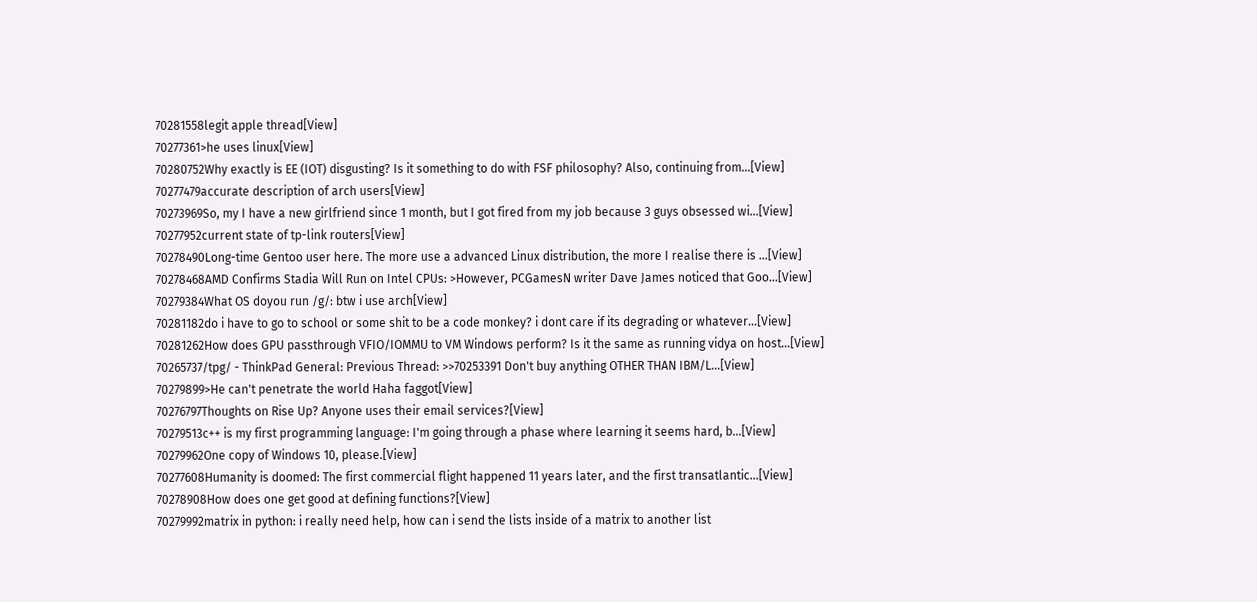70281558legit apple thread[View]
70277361>he uses linux[View]
70280752Why exactly is EE (IOT) disgusting? Is it something to do with FSF philosophy? Also, continuing from…[View]
70277479accurate description of arch users[View]
70273969So, my I have a new girlfriend since 1 month, but I got fired from my job because 3 guys obsessed wi…[View]
70277952current state of tp-link routers[View]
70278490Long-time Gentoo user here. The more use a advanced Linux distribution, the more I realise there is …[View]
70278468AMD Confirms Stadia Will Run on Intel CPUs: >However, PCGamesN writer Dave James noticed that Goo…[View]
70279384What OS doyou run /g/: btw i use arch[View]
70281182do i have to go to school or some shit to be a code monkey? i dont care if its degrading or whatever…[View]
70281262How does GPU passthrough VFIO/IOMMU to VM Windows perform? Is it the same as running vidya on host…[View]
70265737/tpg/ - ThinkPad General: Previous Thread: >>70253391 Don't buy anything OTHER THAN IBM/L…[View]
70279899>He can't penetrate the world Haha faggot[View]
70276797Thoughts on Rise Up? Anyone uses their email services?[View]
70279513c++ is my first programming language: I'm going through a phase where learning it seems hard, b…[View]
70279962One copy of Windows 10, please.[View]
70277608Humanity is doomed: The first commercial flight happened 11 years later, and the first transatlantic…[View]
70278908How does one get good at defining functions?[View]
70279992matrix in python: i really need help, how can i send the lists inside of a matrix to another list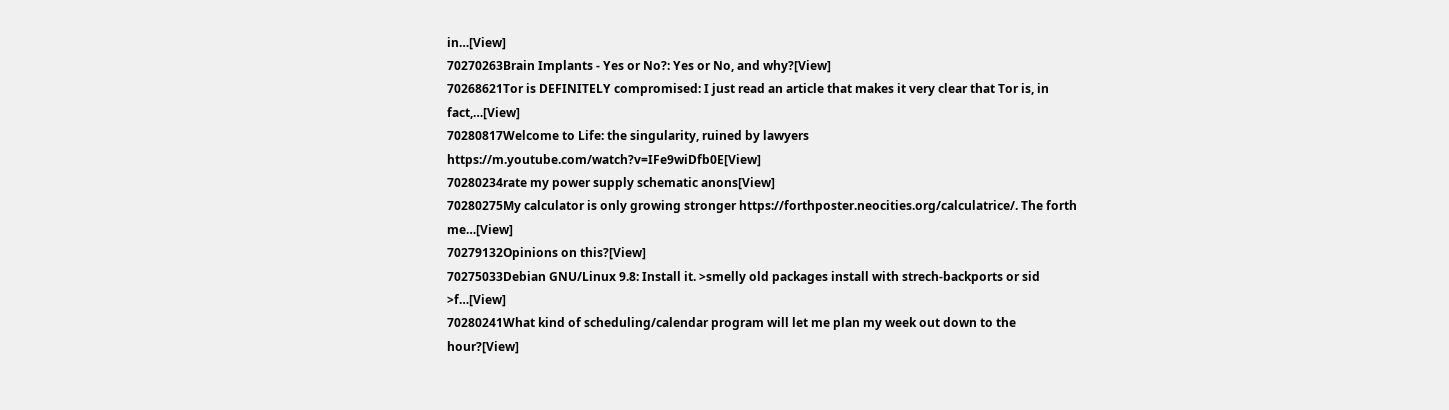in…[View]
70270263Brain Implants - Yes or No?: Yes or No, and why?[View]
70268621Tor is DEFINITELY compromised: I just read an article that makes it very clear that Tor is, in fact,…[View]
70280817Welcome to Life: the singularity, ruined by lawyers https://m.youtube.com/watch?v=IFe9wiDfb0E[View]
70280234rate my power supply schematic anons[View]
70280275My calculator is only growing stronger https://forthposter.neocities.org/calculatrice/. The forth me…[View]
70279132Opinions on this?[View]
70275033Debian GNU/Linux 9.8: Install it. >smelly old packages install with strech-backports or sid >f…[View]
70280241What kind of scheduling/calendar program will let me plan my week out down to the hour?[View]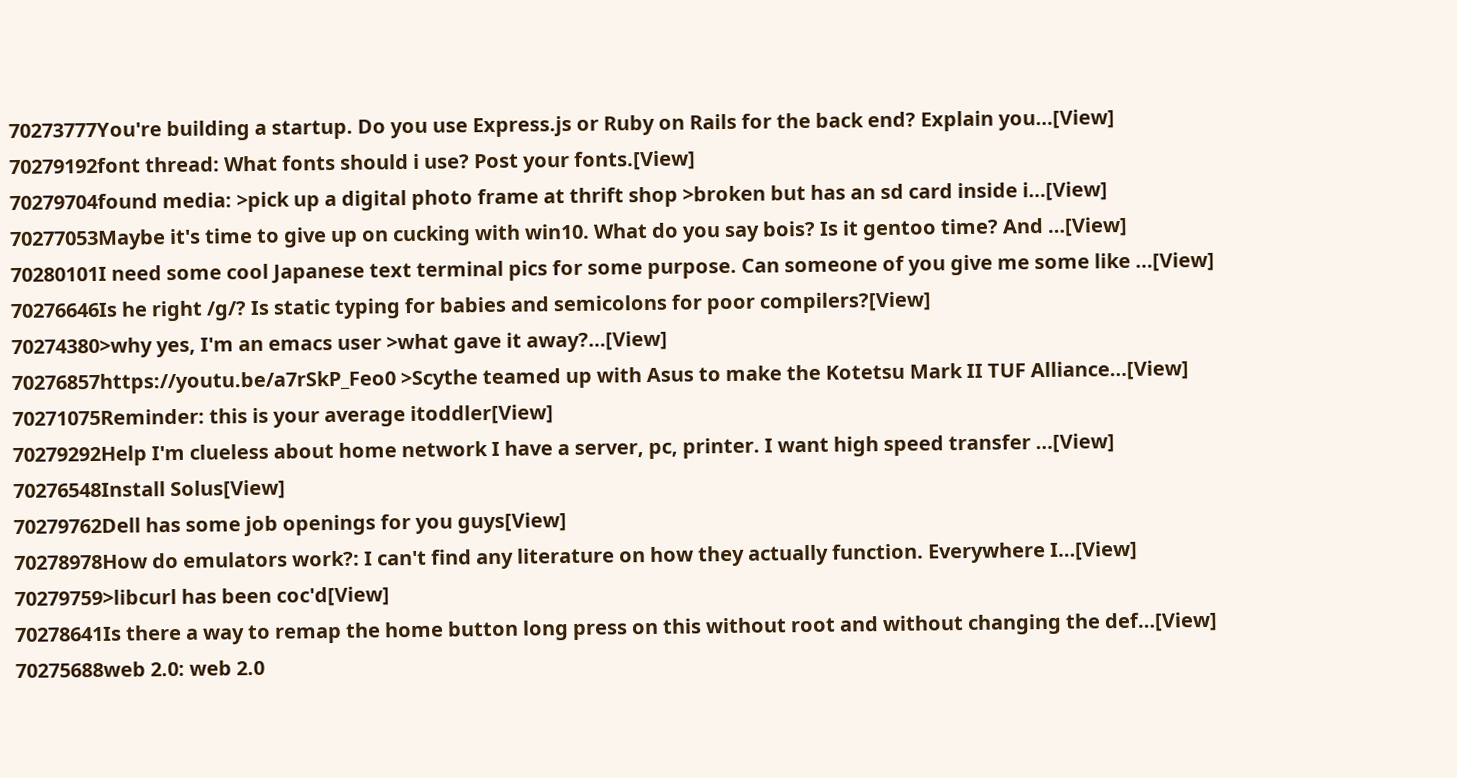70273777You're building a startup. Do you use Express.js or Ruby on Rails for the back end? Explain you…[View]
70279192font thread: What fonts should i use? Post your fonts.[View]
70279704found media: >pick up a digital photo frame at thrift shop >broken but has an sd card inside i…[View]
70277053Maybe it's time to give up on cucking with win10. What do you say bois? Is it gentoo time? And …[View]
70280101I need some cool Japanese text terminal pics for some purpose. Can someone of you give me some like …[View]
70276646Is he right /g/? Is static typing for babies and semicolons for poor compilers?[View]
70274380>why yes, I'm an emacs user >what gave it away?…[View]
70276857https://youtu.be/a7rSkP_Feo0 >Scythe teamed up with Asus to make the Kotetsu Mark II TUF Alliance…[View]
70271075Reminder: this is your average itoddler[View]
70279292Help I'm clueless about home network I have a server, pc, printer. I want high speed transfer …[View]
70276548Install Solus[View]
70279762Dell has some job openings for you guys[View]
70278978How do emulators work?: I can't find any literature on how they actually function. Everywhere I…[View]
70279759>libcurl has been coc'd[View]
70278641Is there a way to remap the home button long press on this without root and without changing the def…[View]
70275688web 2.0: web 2.0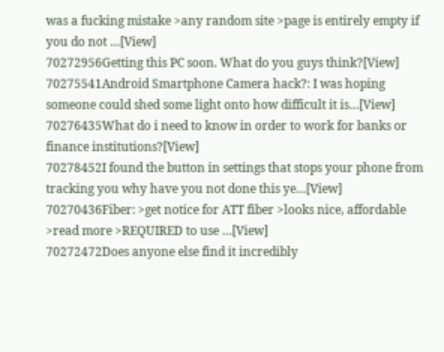was a fucking mistake >any random site >page is entirely empty if you do not …[View]
70272956Getting this PC soon. What do you guys think?[View]
70275541Android Smartphone Camera hack?: I was hoping someone could shed some light onto how difficult it is…[View]
70276435What do i need to know in order to work for banks or finance institutions?[View]
70278452I found the button in settings that stops your phone from tracking you why have you not done this ye…[View]
70270436Fiber: >get notice for ATT fiber >looks nice, affordable >read more >REQUIRED to use …[View]
70272472Does anyone else find it incredibly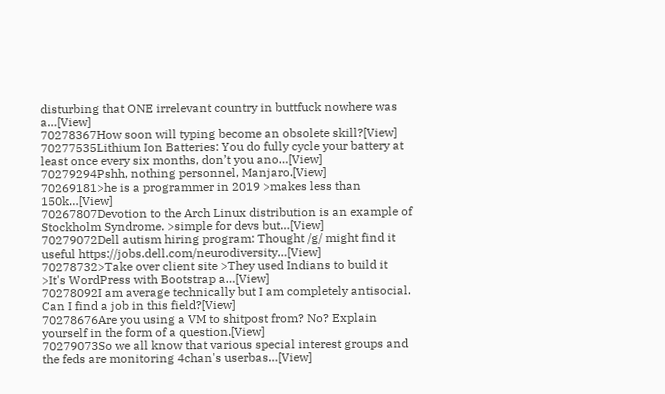disturbing that ONE irrelevant country in buttfuck nowhere was a…[View]
70278367How soon will typing become an obsolete skill?[View]
70277535Lithium Ion Batteries: You do fully cycle your battery at least once every six months, don’t you ano…[View]
70279294Pshh, nothing personnel, Manjaro.[View]
70269181>he is a programmer in 2019 >makes less than 150k…[View]
70267807Devotion to the Arch Linux distribution is an example of Stockholm Syndrome. >simple for devs but…[View]
70279072Dell autism hiring program: Thought /g/ might find it useful https://jobs.dell.com/neurodiversity…[View]
70278732>Take over client site >They used Indians to build it >It's WordPress with Bootstrap a…[View]
70278092I am average technically but I am completely antisocial. Can I find a job in this field?[View]
70278676Are you using a VM to shitpost from? No? Explain yourself in the form of a question.[View]
70279073So we all know that various special interest groups and the feds are monitoring 4chan's userbas…[View]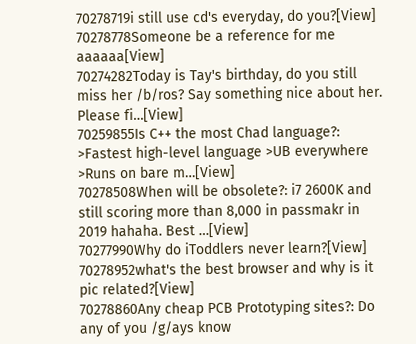70278719i still use cd's everyday, do you?[View]
70278778Someone be a reference for me aaaaaa[View]
70274282Today is Tay's birthday, do you still miss her /b/ros? Say something nice about her. Please fi…[View]
70259855Is C++ the most Chad language?: >Fastest high-level language >UB everywhere >Runs on bare m…[View]
70278508When will be obsolete?: i7 2600K and still scoring more than 8,000 in passmakr in 2019 hahaha. Best …[View]
70277990Why do iToddlers never learn?[View]
70278952what's the best browser and why is it pic related?[View]
70278860Any cheap PCB Prototyping sites?: Do any of you /g/ays know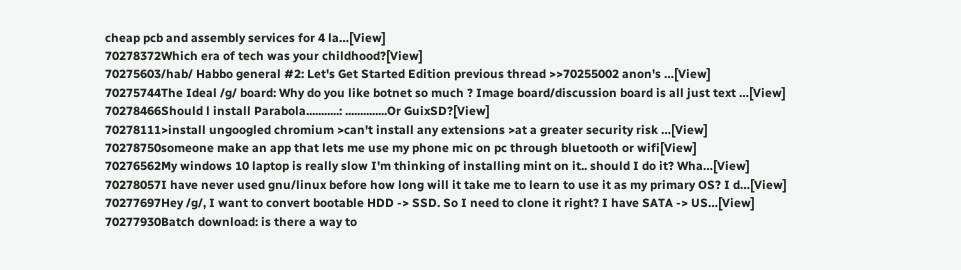cheap pcb and assembly services for 4 la…[View]
70278372Which era of tech was your childhood?[View]
70275603/hab/ Habbo general #2: Let's Get Started Edition previous thread >>70255002 anon's …[View]
70275744The Ideal /g/ board: Why do you like botnet so much ? Image board/discussion board is all just text …[View]
70278466Should l install Parabola...........: ..............Or GuixSD?[View]
70278111>install ungoogled chromium >can't install any extensions >at a greater security risk …[View]
70278750someone make an app that lets me use my phone mic on pc through bluetooth or wifi[View]
70276562My windows 10 laptop is really slow I'm thinking of installing mint on it.. should I do it? Wha…[View]
70278057I have never used gnu/linux before how long will it take me to learn to use it as my primary OS? I d…[View]
70277697Hey /g/, I want to convert bootable HDD -> SSD. So I need to clone it right? I have SATA -> US…[View]
70277930Batch download: is there a way to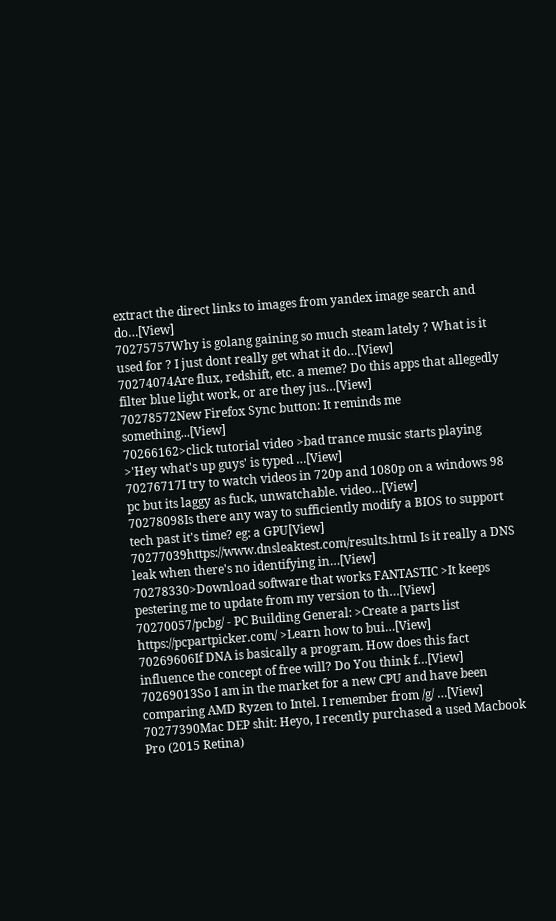extract the direct links to images from yandex image search and do…[View]
70275757Why is golang gaining so much steam lately ? What is it used for ? I just dont really get what it do…[View]
70274074Are flux, redshift, etc. a meme? Do this apps that allegedly filter blue light work, or are they jus…[View]
70278572New Firefox Sync button: It reminds me something...[View]
70266162>click tutorial video >bad trance music starts playing >'Hey what's up guys' is typed …[View]
70276717I try to watch videos in 720p and 1080p on a windows 98 pc but its laggy as fuck, unwatchable. video…[View]
70278098Is there any way to sufficiently modify a BIOS to support tech past it's time? eg: a GPU[View]
70277039https://www.dnsleaktest.com/results.html Is it really a DNS leak when there's no identifying in…[View]
70278330>Download software that works FANTASTIC >It keeps pestering me to update from my version to th…[View]
70270057/pcbg/ - PC Building General: >Create a parts list https://pcpartpicker.com/ >Learn how to bui…[View]
70269606If DNA is basically a program. How does this fact influence the concept of free will? Do You think f…[View]
70269013So I am in the market for a new CPU and have been comparing AMD Ryzen to Intel. I remember from /g/ …[View]
70277390Mac DEP shit: Heyo, I recently purchased a used Macbook Pro (2015 Retina)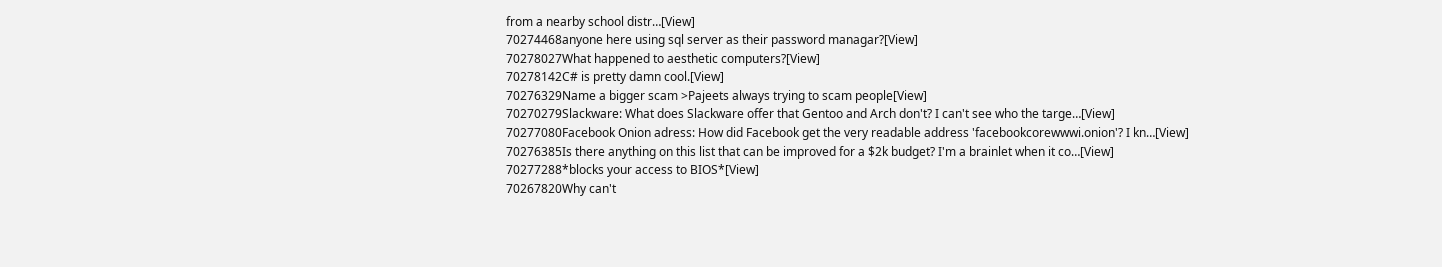from a nearby school distr…[View]
70274468anyone here using sql server as their password managar?[View]
70278027What happened to aesthetic computers?[View]
70278142C# is pretty damn cool.[View]
70276329Name a bigger scam >Pajeets always trying to scam people[View]
70270279Slackware: What does Slackware offer that Gentoo and Arch don't? I can't see who the targe…[View]
70277080Facebook Onion adress: How did Facebook get the very readable address 'facebookcorewwwi.onion'? I kn…[View]
70276385Is there anything on this list that can be improved for a $2k budget? I'm a brainlet when it co…[View]
70277288*blocks your access to BIOS*[View]
70267820Why can't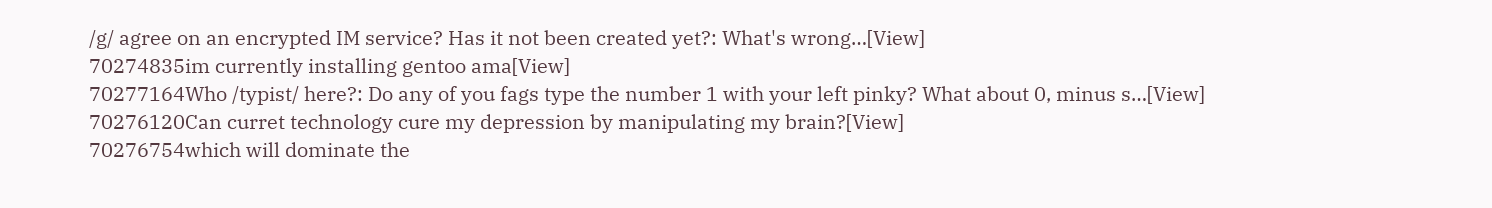/g/ agree on an encrypted IM service? Has it not been created yet?: What's wrong…[View]
70274835im currently installing gentoo ama[View]
70277164Who /typist/ here?: Do any of you fags type the number 1 with your left pinky? What about 0, minus s…[View]
70276120Can curret technology cure my depression by manipulating my brain?[View]
70276754which will dominate the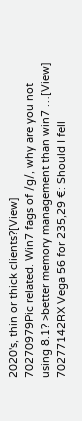2020's, thin or thick clients?[View]
70270979Pic related. Win7 fags of /g/, why are you not using 8.1? >better memory management than win7 …[View]
70277142RX Vega 56 for 235,29 €: Should I fell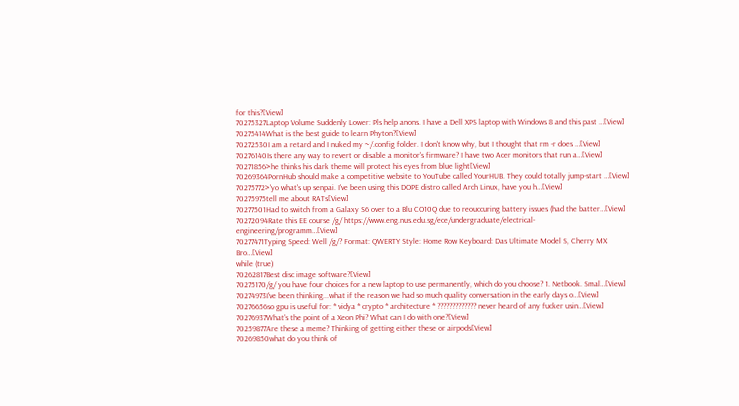for this?[View]
70275327Laptop Volume Suddenly Lower: Pls help anons. I have a Dell XPS laptop with Windows 8 and this past …[View]
70275414What is the best guide to learn Phyton?[View]
70272530I am a retard and I nuked my ~/.config folder. I don't know why, but I thought that rm -r does …[View]
70276140Is there any way to revert or disable a monitor's firmware? I have two Acer monitors that run a…[View]
70271856>he thinks his dark theme will protect his eyes from blue light[View]
70269364PornHub should make a competitive website to YouTube called YourHUB. They could totally jump-start …[View]
70275772>'yo what's up senpai. I've been using this DOPE distro called Arch Linux, have you h…[View]
70275975tell me about RATs[View]
70277501Had to switch from a Galaxy S6 over to a Blu CO10Q due to reouccuring battery issues (had the batter…[View]
70272094Rate this EE course /g/ https://www.eng.nus.edu.sg/ece/undergraduate/electrical-engineering/programm…[View]
70277471Typing Speed: Well /g/? Format: QWERTY Style: Home Row Keyboard: Das Ultimate Model S, Cherry MX Bro…[View]
while (true)
70262817Best disc image software?[View]
70275170/g/ you have four choices for a new laptop to use permanently, which do you choose? 1. Netbook. Smal…[View]
70274973I've been thinking...what if the reason we had so much quality conversation in the early days o…[View]
70276656so gpu is useful for: * vidya * crypto * architecture * ????????????? never heard of any fucker usin…[View]
70276937What's the point of a Xeon Phi? What can I do with one?[View]
70259877Are these a meme? Thinking of getting either these or airpods[View]
70269850what do you think of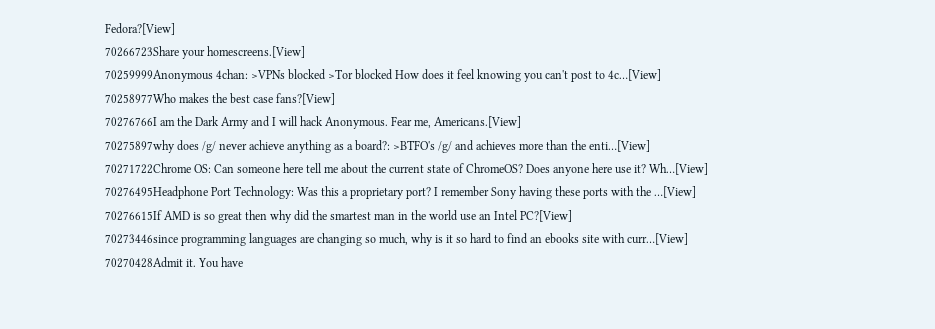Fedora?[View]
70266723Share your homescreens.[View]
70259999Anonymous 4chan: >VPNs blocked >Tor blocked How does it feel knowing you can't post to 4c…[View]
70258977Who makes the best case fans?[View]
70276766I am the Dark Army and I will hack Anonymous. Fear me, Americans.[View]
70275897why does /g/ never achieve anything as a board?: >BTFO's /g/ and achieves more than the enti…[View]
70271722Chrome OS: Can someone here tell me about the current state of ChromeOS? Does anyone here use it? Wh…[View]
70276495Headphone Port Technology: Was this a proprietary port? I remember Sony having these ports with the …[View]
70276615If AMD is so great then why did the smartest man in the world use an Intel PC?[View]
70273446since programming languages are changing so much, why is it so hard to find an ebooks site with curr…[View]
70270428Admit it. You have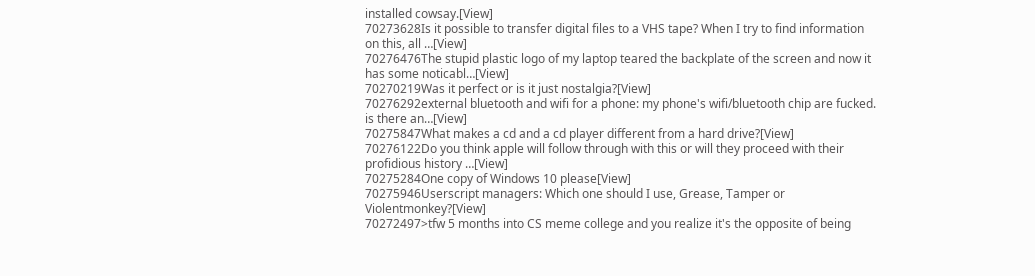installed cowsay.[View]
70273628Is it possible to transfer digital files to a VHS tape? When I try to find information on this, all …[View]
70276476The stupid plastic logo of my laptop teared the backplate of the screen and now it has some noticabl…[View]
70270219Was it perfect or is it just nostalgia?[View]
70276292external bluetooth and wifi for a phone: my phone's wifi/bluetooth chip are fucked. is there an…[View]
70275847What makes a cd and a cd player different from a hard drive?[View]
70276122Do you think apple will follow through with this or will they proceed with their profidious history …[View]
70275284One copy of Windows 10 please[View]
70275946Userscript managers: Which one should I use, Grease, Tamper or Violentmonkey?[View]
70272497>tfw 5 months into CS meme college and you realize it's the opposite of being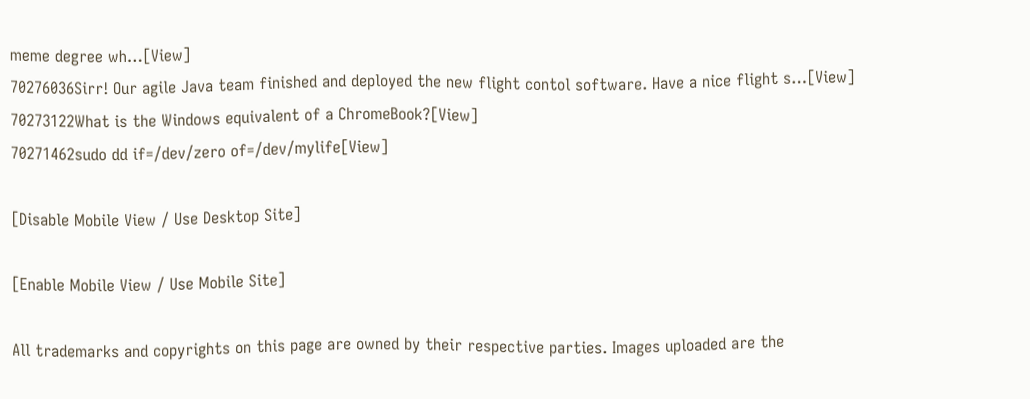meme degree wh…[View]
70276036Sirr! Our agile Java team finished and deployed the new flight contol software. Have a nice flight s…[View]
70273122What is the Windows equivalent of a ChromeBook?[View]
70271462sudo dd if=/dev/zero of=/dev/mylife[View]

[Disable Mobile View / Use Desktop Site]

[Enable Mobile View / Use Mobile Site]

All trademarks and copyrights on this page are owned by their respective parties. Images uploaded are the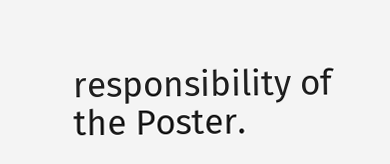responsibility of the Poster.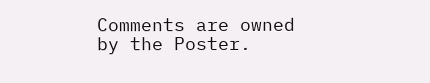Comments are owned by the Poster.